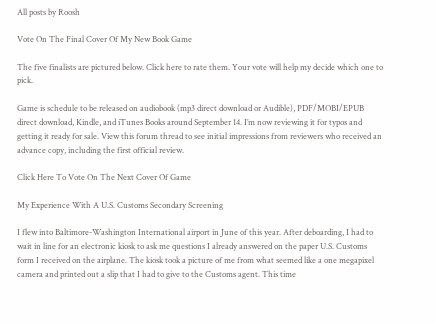All posts by Roosh

Vote On The Final Cover Of My New Book Game

The five finalists are pictured below. Click here to rate them. Your vote will help my decide which one to pick.

Game is schedule to be released on audiobook (mp3 direct download or Audible), PDF/MOBI/EPUB direct download, Kindle, and iTunes Books around September 14. I’m now reviewing it for typos and getting it ready for sale. View this forum thread to see initial impressions from reviewers who received an advance copy, including the first official review.

Click Here To Vote On The Next Cover Of Game

My Experience With A U.S. Customs Secondary Screening

I flew into Baltimore-Washington International airport in June of this year. After deboarding, I had to wait in line for an electronic kiosk to ask me questions I already answered on the paper U.S. Customs form I received on the airplane. The kiosk took a picture of me from what seemed like a one megapixel camera and printed out a slip that I had to give to the Customs agent. This time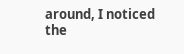around, I noticed the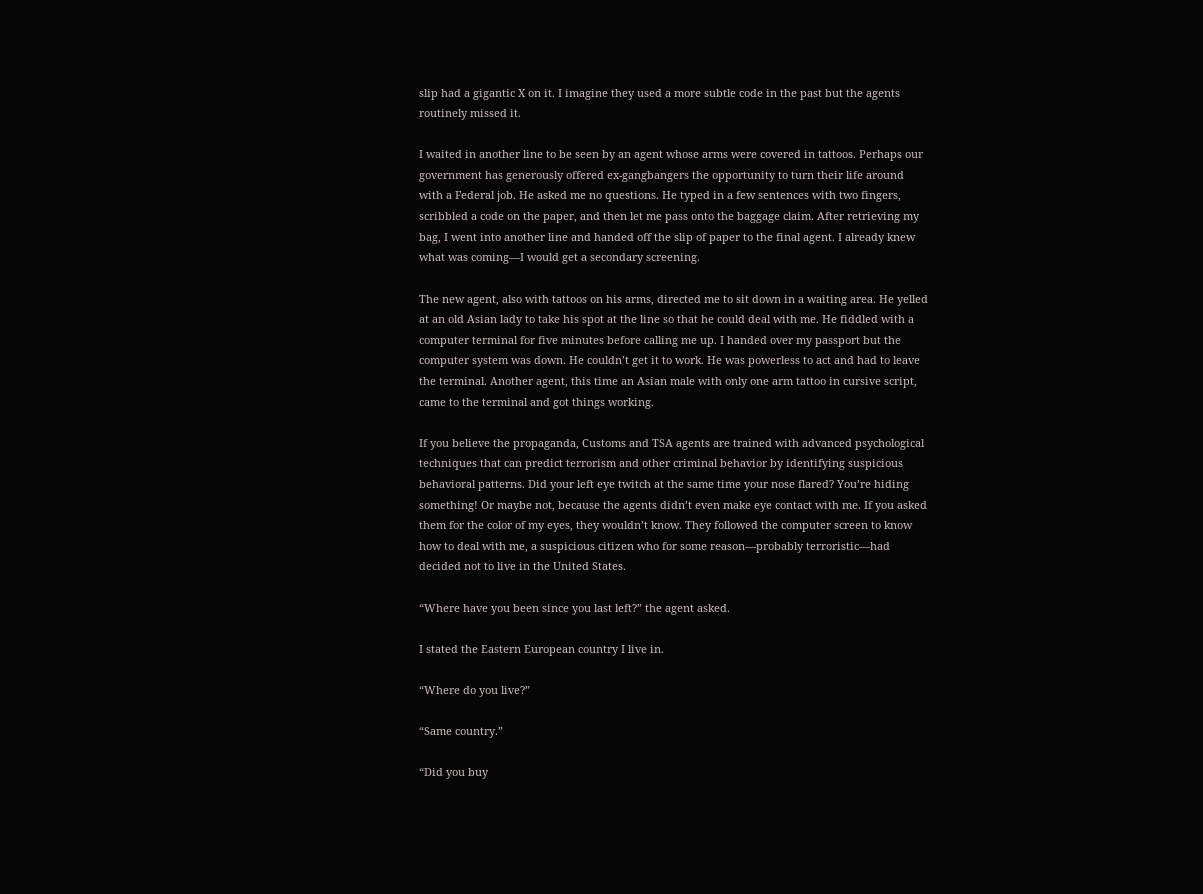slip had a gigantic X on it. I imagine they used a more subtle code in the past but the agents routinely missed it.

I waited in another line to be seen by an agent whose arms were covered in tattoos. Perhaps our government has generously offered ex-gangbangers the opportunity to turn their life around with a Federal job. He asked me no questions. He typed in a few sentences with two fingers, scribbled a code on the paper, and then let me pass onto the baggage claim. After retrieving my bag, I went into another line and handed off the slip of paper to the final agent. I already knew what was coming—I would get a secondary screening.

The new agent, also with tattoos on his arms, directed me to sit down in a waiting area. He yelled at an old Asian lady to take his spot at the line so that he could deal with me. He fiddled with a computer terminal for five minutes before calling me up. I handed over my passport but the computer system was down. He couldn’t get it to work. He was powerless to act and had to leave the terminal. Another agent, this time an Asian male with only one arm tattoo in cursive script, came to the terminal and got things working.

If you believe the propaganda, Customs and TSA agents are trained with advanced psychological techniques that can predict terrorism and other criminal behavior by identifying suspicious behavioral patterns. Did your left eye twitch at the same time your nose flared? You’re hiding something! Or maybe not, because the agents didn’t even make eye contact with me. If you asked them for the color of my eyes, they wouldn’t know. They followed the computer screen to know how to deal with me, a suspicious citizen who for some reason—probably terroristic—had decided not to live in the United States.

“Where have you been since you last left?” the agent asked.

I stated the Eastern European country I live in.

“Where do you live?”

“Same country.”

“Did you buy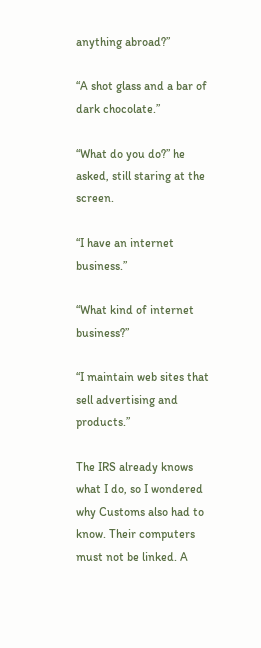anything abroad?”

“A shot glass and a bar of dark chocolate.”

“What do you do?” he asked, still staring at the screen.

“I have an internet business.”

“What kind of internet business?”

“I maintain web sites that sell advertising and products.”

The IRS already knows what I do, so I wondered why Customs also had to know. Their computers must not be linked. A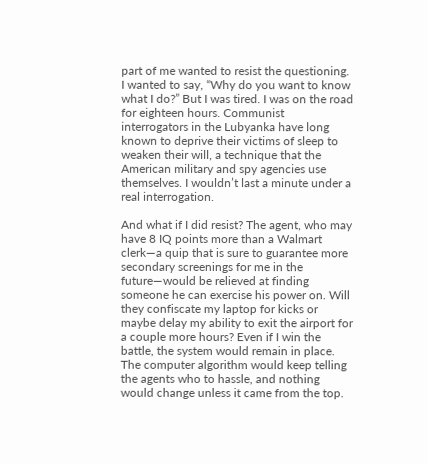part of me wanted to resist the questioning. I wanted to say, “Why do you want to know what I do?” But I was tired. I was on the road for eighteen hours. Communist interrogators in the Lubyanka have long known to deprive their victims of sleep to weaken their will, a technique that the American military and spy agencies use themselves. I wouldn’t last a minute under a real interrogation.

And what if I did resist? The agent, who may have 8 IQ points more than a Walmart clerk—a quip that is sure to guarantee more secondary screenings for me in the future—would be relieved at finding someone he can exercise his power on. Will they confiscate my laptop for kicks or maybe delay my ability to exit the airport for a couple more hours? Even if I win the battle, the system would remain in place. The computer algorithm would keep telling the agents who to hassle, and nothing would change unless it came from the top.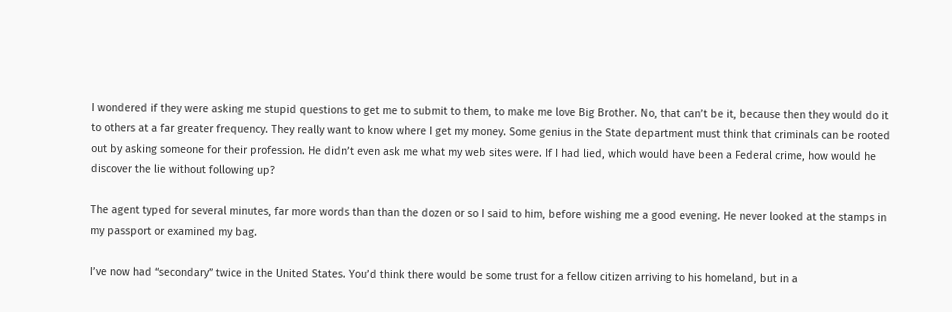I wondered if they were asking me stupid questions to get me to submit to them, to make me love Big Brother. No, that can’t be it, because then they would do it to others at a far greater frequency. They really want to know where I get my money. Some genius in the State department must think that criminals can be rooted out by asking someone for their profession. He didn’t even ask me what my web sites were. If I had lied, which would have been a Federal crime, how would he discover the lie without following up?

The agent typed for several minutes, far more words than than the dozen or so I said to him, before wishing me a good evening. He never looked at the stamps in my passport or examined my bag.

I’ve now had “secondary” twice in the United States. You’d think there would be some trust for a fellow citizen arriving to his homeland, but in a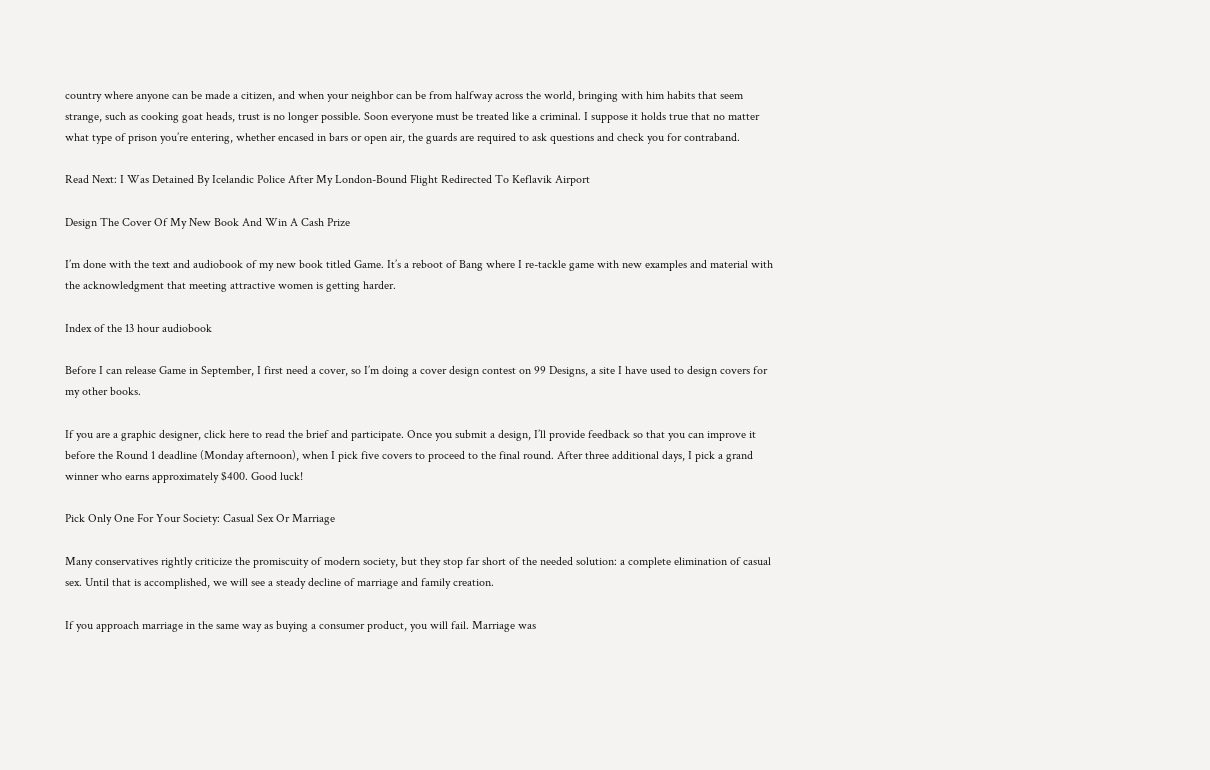country where anyone can be made a citizen, and when your neighbor can be from halfway across the world, bringing with him habits that seem strange, such as cooking goat heads, trust is no longer possible. Soon everyone must be treated like a criminal. I suppose it holds true that no matter what type of prison you’re entering, whether encased in bars or open air, the guards are required to ask questions and check you for contraband.

Read Next: I Was Detained By Icelandic Police After My London-Bound Flight Redirected To Keflavik Airport

Design The Cover Of My New Book And Win A Cash Prize

I’m done with the text and audiobook of my new book titled Game. It’s a reboot of Bang where I re-tackle game with new examples and material with the acknowledgment that meeting attractive women is getting harder.

Index of the 13 hour audiobook

Before I can release Game in September, I first need a cover, so I’m doing a cover design contest on 99 Designs, a site I have used to design covers for my other books.

If you are a graphic designer, click here to read the brief and participate. Once you submit a design, I’ll provide feedback so that you can improve it before the Round 1 deadline (Monday afternoon), when I pick five covers to proceed to the final round. After three additional days, I pick a grand winner who earns approximately $400. Good luck!

Pick Only One For Your Society: Casual Sex Or Marriage

Many conservatives rightly criticize the promiscuity of modern society, but they stop far short of the needed solution: a complete elimination of casual sex. Until that is accomplished, we will see a steady decline of marriage and family creation.

If you approach marriage in the same way as buying a consumer product, you will fail. Marriage was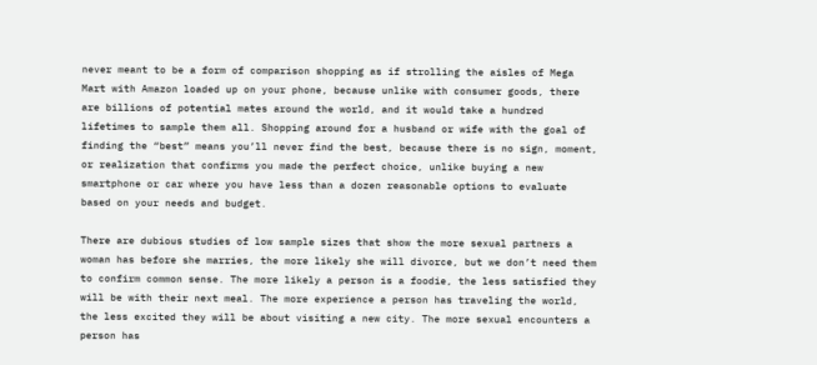never meant to be a form of comparison shopping as if strolling the aisles of Mega Mart with Amazon loaded up on your phone, because unlike with consumer goods, there are billions of potential mates around the world, and it would take a hundred lifetimes to sample them all. Shopping around for a husband or wife with the goal of finding the “best” means you’ll never find the best, because there is no sign, moment, or realization that confirms you made the perfect choice, unlike buying a new smartphone or car where you have less than a dozen reasonable options to evaluate based on your needs and budget.

There are dubious studies of low sample sizes that show the more sexual partners a woman has before she marries, the more likely she will divorce, but we don’t need them to confirm common sense. The more likely a person is a foodie, the less satisfied they will be with their next meal. The more experience a person has traveling the world, the less excited they will be about visiting a new city. The more sexual encounters a person has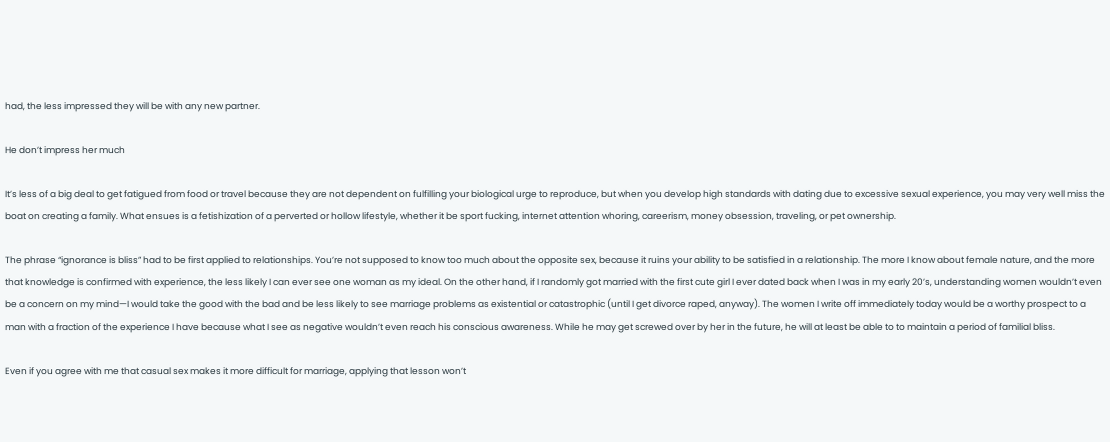had, the less impressed they will be with any new partner.

He don’t impress her much

It’s less of a big deal to get fatigued from food or travel because they are not dependent on fulfilling your biological urge to reproduce, but when you develop high standards with dating due to excessive sexual experience, you may very well miss the boat on creating a family. What ensues is a fetishization of a perverted or hollow lifestyle, whether it be sport fucking, internet attention whoring, careerism, money obsession, traveling, or pet ownership.

The phrase “ignorance is bliss” had to be first applied to relationships. You’re not supposed to know too much about the opposite sex, because it ruins your ability to be satisfied in a relationship. The more I know about female nature, and the more that knowledge is confirmed with experience, the less likely I can ever see one woman as my ideal. On the other hand, if I randomly got married with the first cute girl I ever dated back when I was in my early 20’s, understanding women wouldn’t even be a concern on my mind—I would take the good with the bad and be less likely to see marriage problems as existential or catastrophic (until I get divorce raped, anyway). The women I write off immediately today would be a worthy prospect to a man with a fraction of the experience I have because what I see as negative wouldn’t even reach his conscious awareness. While he may get screwed over by her in the future, he will at least be able to to maintain a period of familial bliss.

Even if you agree with me that casual sex makes it more difficult for marriage, applying that lesson won’t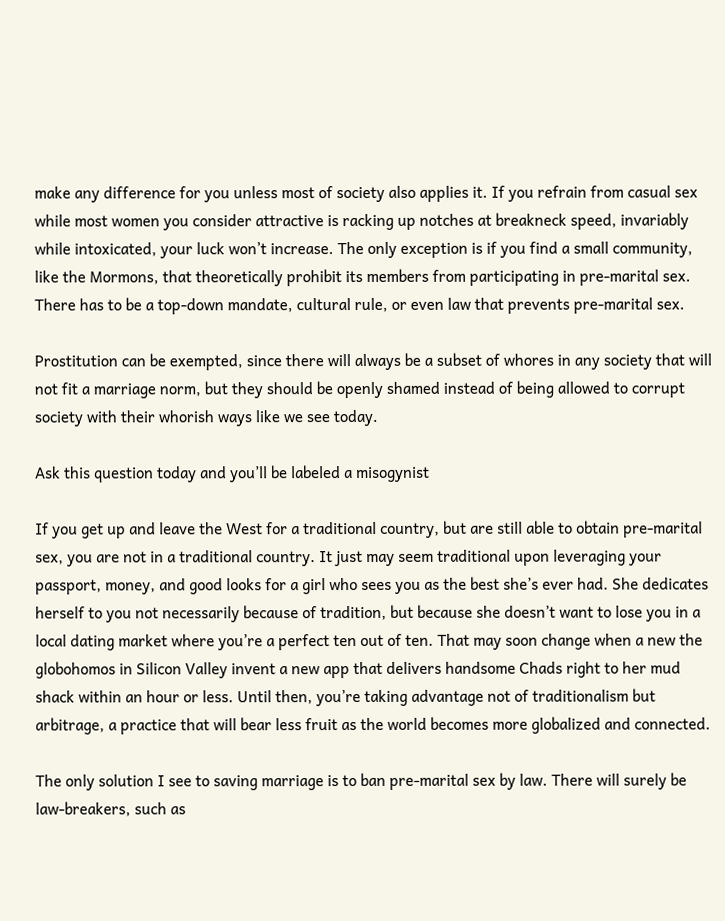make any difference for you unless most of society also applies it. If you refrain from casual sex while most women you consider attractive is racking up notches at breakneck speed, invariably while intoxicated, your luck won’t increase. The only exception is if you find a small community, like the Mormons, that theoretically prohibit its members from participating in pre-marital sex. There has to be a top-down mandate, cultural rule, or even law that prevents pre-marital sex.

Prostitution can be exempted, since there will always be a subset of whores in any society that will not fit a marriage norm, but they should be openly shamed instead of being allowed to corrupt society with their whorish ways like we see today.

Ask this question today and you’ll be labeled a misogynist

If you get up and leave the West for a traditional country, but are still able to obtain pre-marital sex, you are not in a traditional country. It just may seem traditional upon leveraging your passport, money, and good looks for a girl who sees you as the best she’s ever had. She dedicates herself to you not necessarily because of tradition, but because she doesn’t want to lose you in a local dating market where you’re a perfect ten out of ten. That may soon change when a new the globohomos in Silicon Valley invent a new app that delivers handsome Chads right to her mud shack within an hour or less. Until then, you’re taking advantage not of traditionalism but arbitrage, a practice that will bear less fruit as the world becomes more globalized and connected.

The only solution I see to saving marriage is to ban pre-marital sex by law. There will surely be law-breakers, such as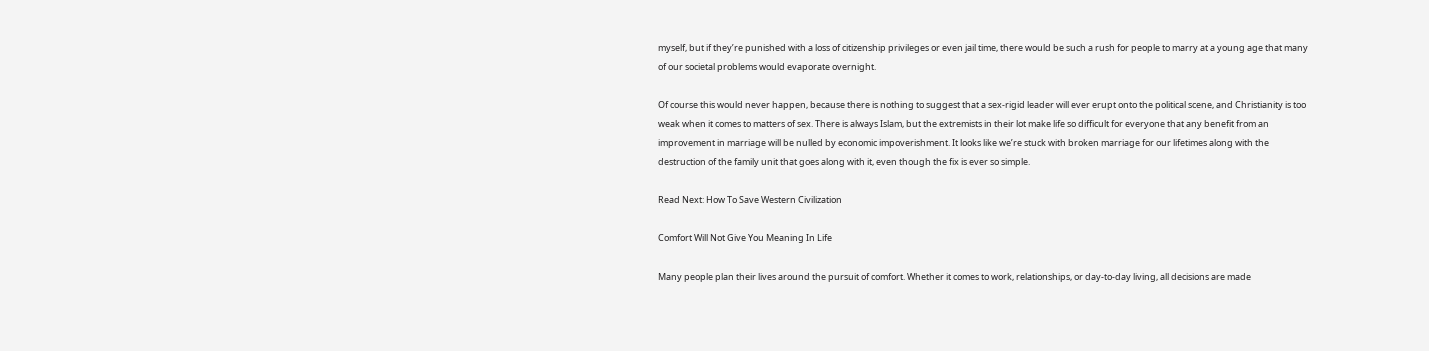myself, but if they’re punished with a loss of citizenship privileges or even jail time, there would be such a rush for people to marry at a young age that many of our societal problems would evaporate overnight.

Of course this would never happen, because there is nothing to suggest that a sex-rigid leader will ever erupt onto the political scene, and Christianity is too weak when it comes to matters of sex. There is always Islam, but the extremists in their lot make life so difficult for everyone that any benefit from an improvement in marriage will be nulled by economic impoverishment. It looks like we’re stuck with broken marriage for our lifetimes along with the destruction of the family unit that goes along with it, even though the fix is ever so simple.

Read Next: How To Save Western Civilization

Comfort Will Not Give You Meaning In Life

Many people plan their lives around the pursuit of comfort. Whether it comes to work, relationships, or day-to-day living, all decisions are made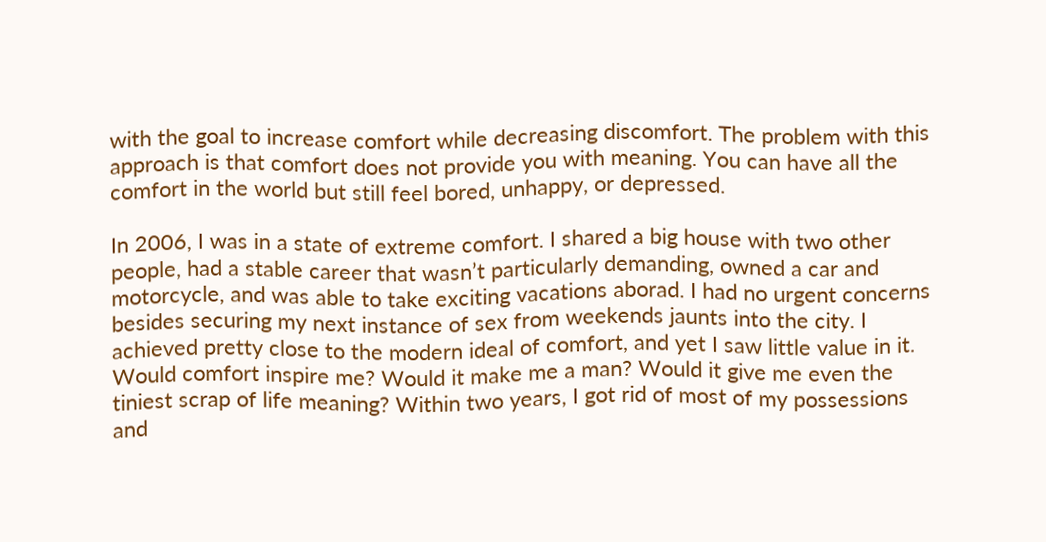with the goal to increase comfort while decreasing discomfort. The problem with this approach is that comfort does not provide you with meaning. You can have all the comfort in the world but still feel bored, unhappy, or depressed.

In 2006, I was in a state of extreme comfort. I shared a big house with two other people, had a stable career that wasn’t particularly demanding, owned a car and motorcycle, and was able to take exciting vacations aborad. I had no urgent concerns besides securing my next instance of sex from weekends jaunts into the city. I achieved pretty close to the modern ideal of comfort, and yet I saw little value in it. Would comfort inspire me? Would it make me a man? Would it give me even the tiniest scrap of life meaning? Within two years, I got rid of most of my possessions and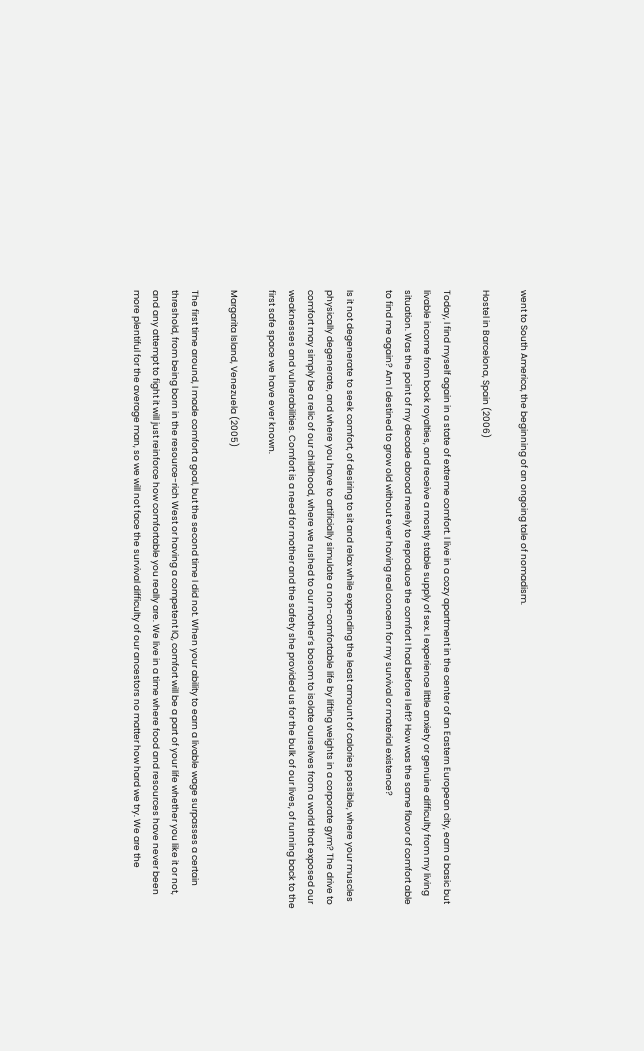went to South America, the beginning of an ongoing tale of nomadism.

Hostel in Barcelona, Spain (2006)

Today, I find myself again in a state of extreme comfort. I live in a cozy apartment in the center of an Eastern European city, earn a basic but livable income from book royalties, and receive a mostly stable supply of sex. I experience little anxiety or genuine difficulty from my living situation. Was the point of my decade abroad merely to reproduce the comfort I had before I left? How was the same flavor of comfort able to find me again? Am I destined to grow old without ever having real concern for my survival or material existence?

Is it not degenerate to seek comfort, of desiring to sit and relax while expending the least amount of calories possible, where your muscles physically degenerate, and where you have to artificially simulate a non-comfortable life by lifting weights in a corporate gym? The drive to comfort may simply be a relic of our childhood, where we rushed to our mother’s bosom to isolate ourselves from a world that exposed our weaknesses and vulnerabilities. Comfort is a need for mother and the safety she provided us for the bulk of our lives, of running back to the first safe space we have ever known.

Margarita Island, Venezuela (2005)

The first time around, I made comfort a goal, but the second time I did not. When your ability to earn a livable wage surpasses a certain threshold, from being born in the resource-rich West or having a competent IQ, comfort will be a part of your life whether you like it or not, and any attempt to fight it will just reinforce how comfortable you really are. We live in a time where food and resources have never been more plentiful for the average man, so we will not face the survival difficulty of our ancestors no matter how hard we try. We are the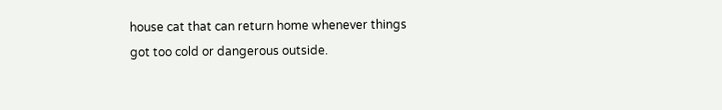house cat that can return home whenever things got too cold or dangerous outside.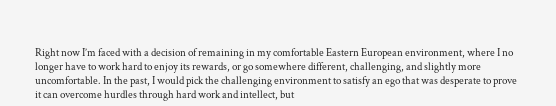Right now I’m faced with a decision of remaining in my comfortable Eastern European environment, where I no longer have to work hard to enjoy its rewards, or go somewhere different, challenging, and slightly more uncomfortable. In the past, I would pick the challenging environment to satisfy an ego that was desperate to prove it can overcome hurdles through hard work and intellect, but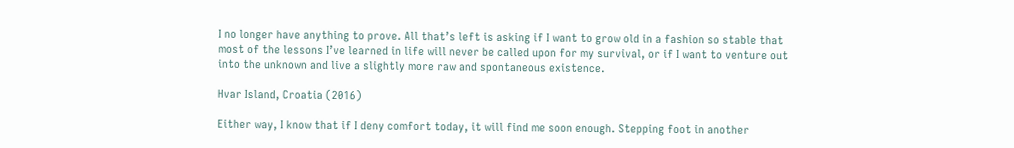I no longer have anything to prove. All that’s left is asking if I want to grow old in a fashion so stable that most of the lessons I’ve learned in life will never be called upon for my survival, or if I want to venture out into the unknown and live a slightly more raw and spontaneous existence.

Hvar Island, Croatia (2016)

Either way, I know that if I deny comfort today, it will find me soon enough. Stepping foot in another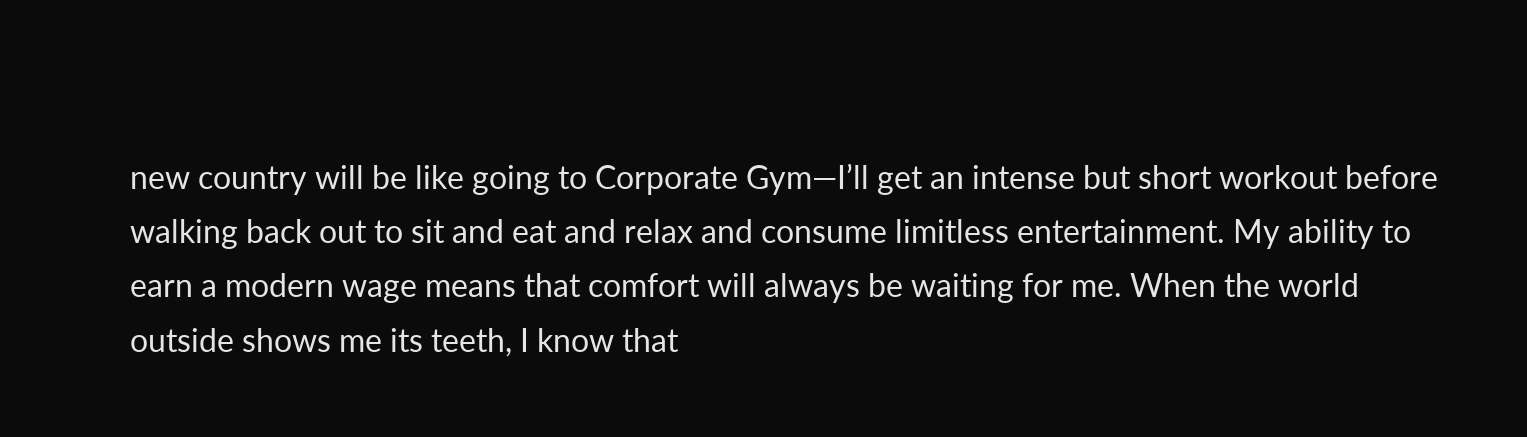new country will be like going to Corporate Gym—I’ll get an intense but short workout before walking back out to sit and eat and relax and consume limitless entertainment. My ability to earn a modern wage means that comfort will always be waiting for me. When the world outside shows me its teeth, I know that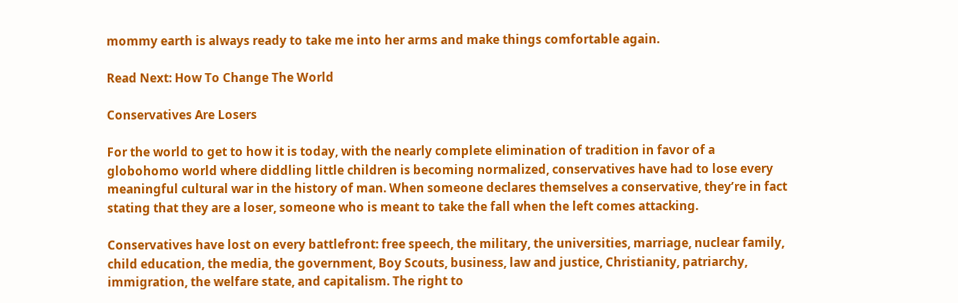mommy earth is always ready to take me into her arms and make things comfortable again.

Read Next: How To Change The World

Conservatives Are Losers

For the world to get to how it is today, with the nearly complete elimination of tradition in favor of a globohomo world where diddling little children is becoming normalized, conservatives have had to lose every meaningful cultural war in the history of man. When someone declares themselves a conservative, they’re in fact stating that they are a loser, someone who is meant to take the fall when the left comes attacking.

Conservatives have lost on every battlefront: free speech, the military, the universities, marriage, nuclear family, child education, the media, the government, Boy Scouts, business, law and justice, Christianity, patriarchy, immigration, the welfare state, and capitalism. The right to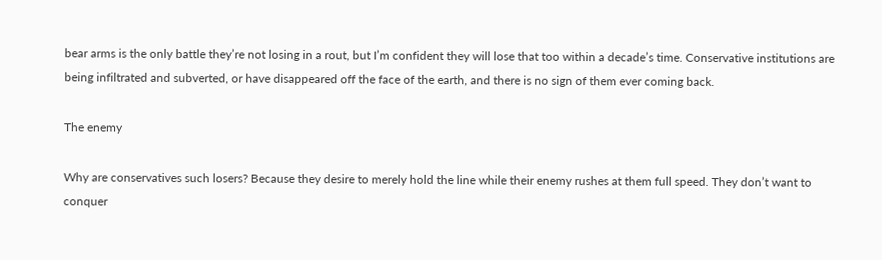bear arms is the only battle they’re not losing in a rout, but I’m confident they will lose that too within a decade’s time. Conservative institutions are being infiltrated and subverted, or have disappeared off the face of the earth, and there is no sign of them ever coming back.

The enemy

Why are conservatives such losers? Because they desire to merely hold the line while their enemy rushes at them full speed. They don’t want to conquer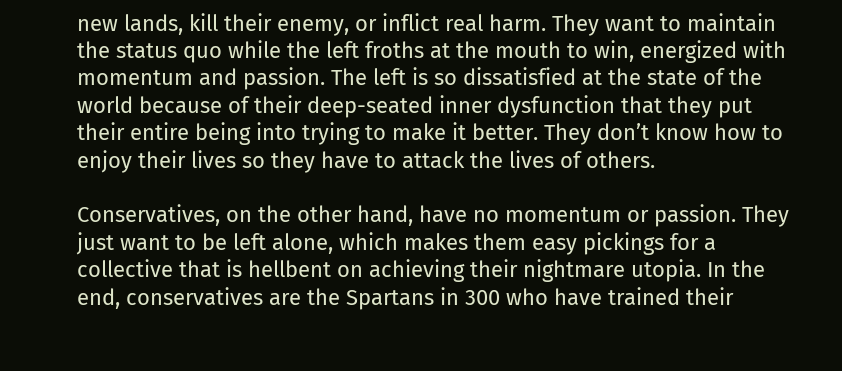new lands, kill their enemy, or inflict real harm. They want to maintain the status quo while the left froths at the mouth to win, energized with momentum and passion. The left is so dissatisfied at the state of the world because of their deep-seated inner dysfunction that they put their entire being into trying to make it better. They don’t know how to enjoy their lives so they have to attack the lives of others.

Conservatives, on the other hand, have no momentum or passion. They just want to be left alone, which makes them easy pickings for a collective that is hellbent on achieving their nightmare utopia. In the end, conservatives are the Spartans in 300 who have trained their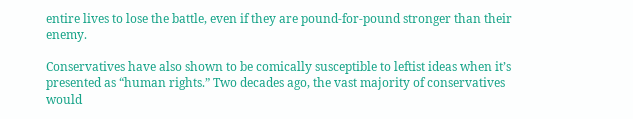entire lives to lose the battle, even if they are pound-for-pound stronger than their enemy.

Conservatives have also shown to be comically susceptible to leftist ideas when it’s presented as “human rights.” Two decades ago, the vast majority of conservatives would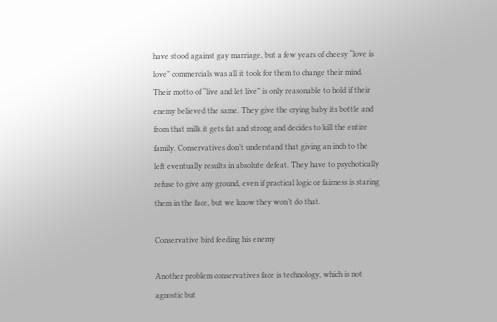have stood against gay marriage, but a few years of cheesy “love is love” commercials was all it took for them to change their mind. Their motto of “live and let live” is only reasonable to hold if their enemy believed the same. They give the crying baby its bottle and from that milk it gets fat and strong and decides to kill the entire family. Conservatives don’t understand that giving an inch to the left eventually results in absolute defeat. They have to psychotically refuse to give any ground, even if practical logic or fairness is staring them in the face, but we know they won’t do that.

Conservative bird feeding his enemy

Another problem conservatives face is technology, which is not agnostic but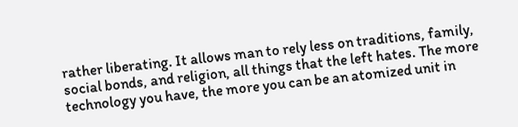rather liberating. It allows man to rely less on traditions, family, social bonds, and religion, all things that the left hates. The more technology you have, the more you can be an atomized unit in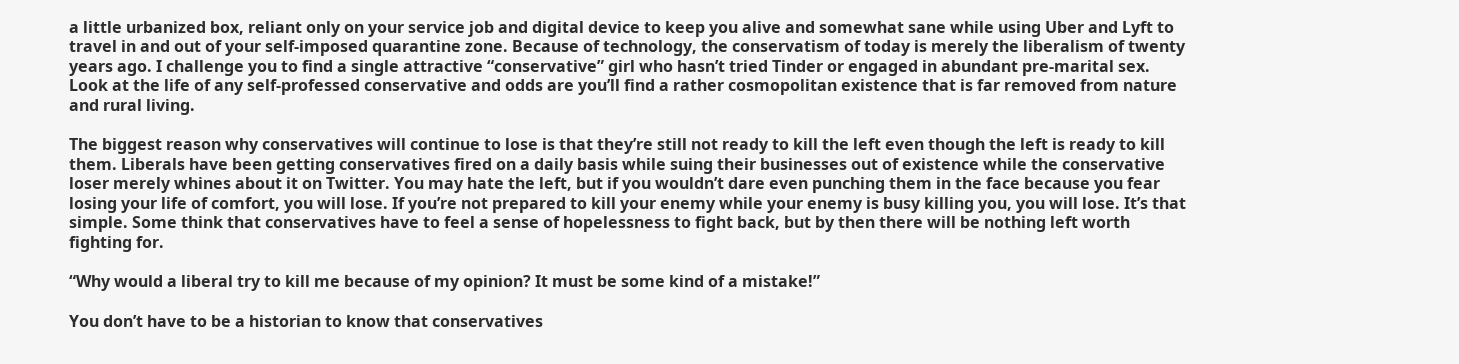a little urbanized box, reliant only on your service job and digital device to keep you alive and somewhat sane while using Uber and Lyft to travel in and out of your self-imposed quarantine zone. Because of technology, the conservatism of today is merely the liberalism of twenty years ago. I challenge you to find a single attractive “conservative” girl who hasn’t tried Tinder or engaged in abundant pre-marital sex. Look at the life of any self-professed conservative and odds are you’ll find a rather cosmopolitan existence that is far removed from nature and rural living.

The biggest reason why conservatives will continue to lose is that they’re still not ready to kill the left even though the left is ready to kill them. Liberals have been getting conservatives fired on a daily basis while suing their businesses out of existence while the conservative loser merely whines about it on Twitter. You may hate the left, but if you wouldn’t dare even punching them in the face because you fear losing your life of comfort, you will lose. If you’re not prepared to kill your enemy while your enemy is busy killing you, you will lose. It’s that simple. Some think that conservatives have to feel a sense of hopelessness to fight back, but by then there will be nothing left worth fighting for.

“Why would a liberal try to kill me because of my opinion? It must be some kind of a mistake!”

You don’t have to be a historian to know that conservatives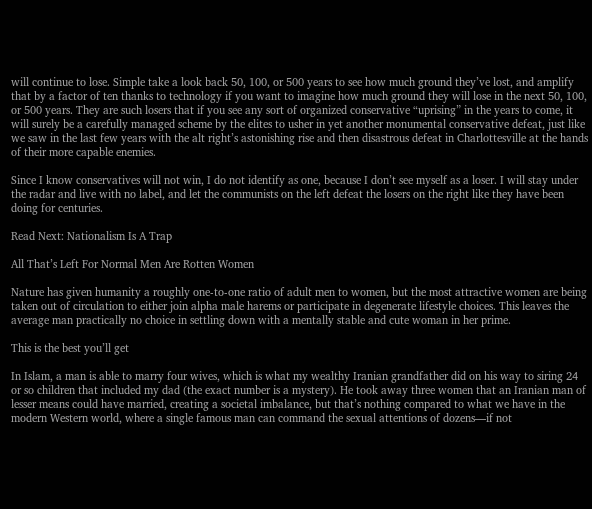will continue to lose. Simple take a look back 50, 100, or 500 years to see how much ground they’ve lost, and amplify that by a factor of ten thanks to technology if you want to imagine how much ground they will lose in the next 50, 100, or 500 years. They are such losers that if you see any sort of organized conservative “uprising” in the years to come, it will surely be a carefully managed scheme by the elites to usher in yet another monumental conservative defeat, just like we saw in the last few years with the alt right’s astonishing rise and then disastrous defeat in Charlottesville at the hands of their more capable enemies.

Since I know conservatives will not win, I do not identify as one, because I don’t see myself as a loser. I will stay under the radar and live with no label, and let the communists on the left defeat the losers on the right like they have been doing for centuries.

Read Next: Nationalism Is A Trap

All That’s Left For Normal Men Are Rotten Women

Nature has given humanity a roughly one-to-one ratio of adult men to women, but the most attractive women are being taken out of circulation to either join alpha male harems or participate in degenerate lifestyle choices. This leaves the average man practically no choice in settling down with a mentally stable and cute woman in her prime.

This is the best you’ll get

In Islam, a man is able to marry four wives, which is what my wealthy Iranian grandfather did on his way to siring 24 or so children that included my dad (the exact number is a mystery). He took away three women that an Iranian man of lesser means could have married, creating a societal imbalance, but that’s nothing compared to what we have in the modern Western world, where a single famous man can command the sexual attentions of dozens—if not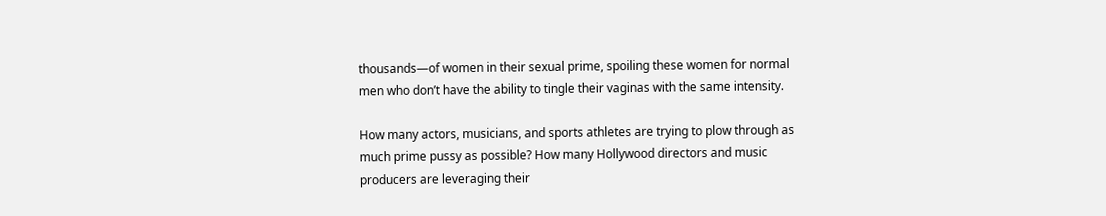thousands—of women in their sexual prime, spoiling these women for normal men who don’t have the ability to tingle their vaginas with the same intensity.

How many actors, musicians, and sports athletes are trying to plow through as much prime pussy as possible? How many Hollywood directors and music producers are leveraging their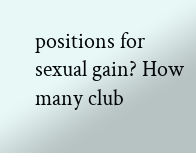positions for sexual gain? How many club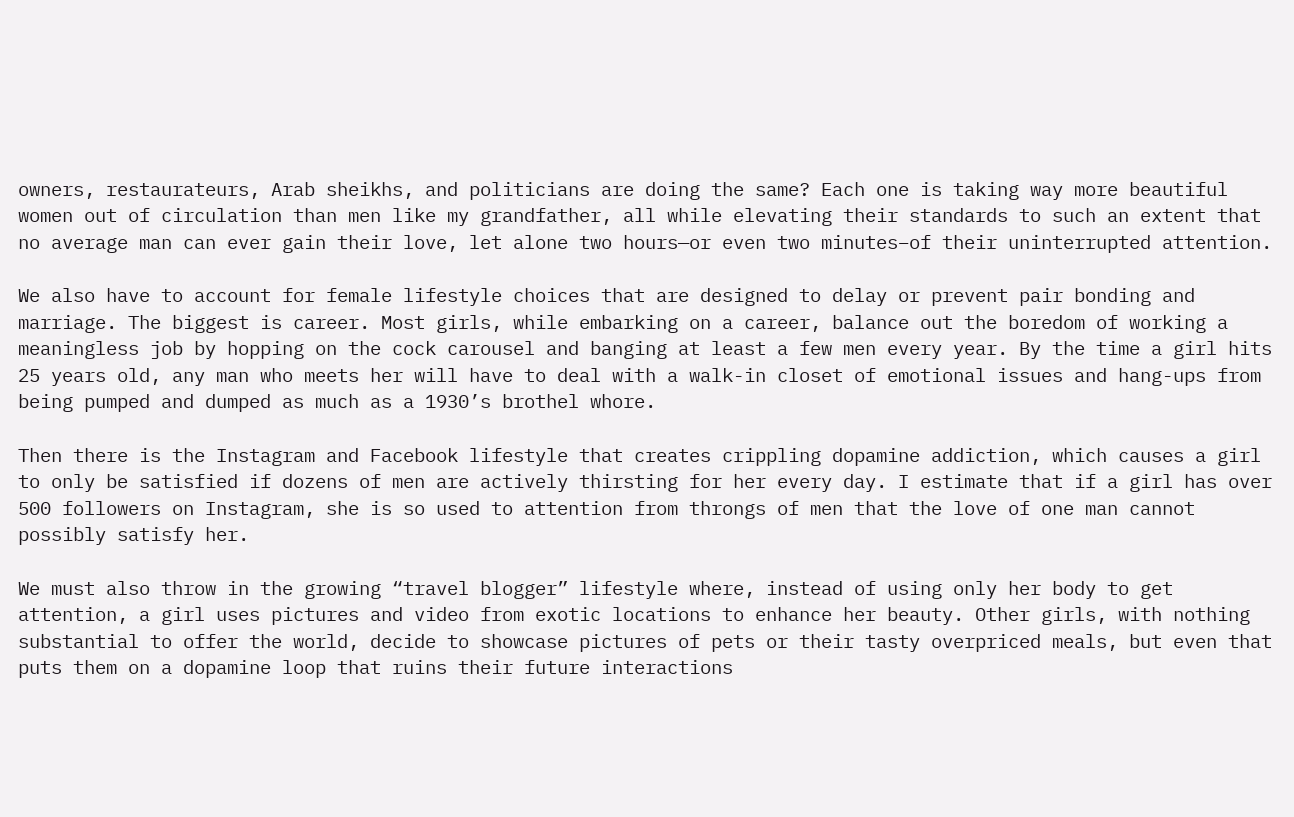owners, restaurateurs, Arab sheikhs, and politicians are doing the same? Each one is taking way more beautiful women out of circulation than men like my grandfather, all while elevating their standards to such an extent that no average man can ever gain their love, let alone two hours—or even two minutes–of their uninterrupted attention.

We also have to account for female lifestyle choices that are designed to delay or prevent pair bonding and marriage. The biggest is career. Most girls, while embarking on a career, balance out the boredom of working a meaningless job by hopping on the cock carousel and banging at least a few men every year. By the time a girl hits 25 years old, any man who meets her will have to deal with a walk-in closet of emotional issues and hang-ups from being pumped and dumped as much as a 1930’s brothel whore.

Then there is the Instagram and Facebook lifestyle that creates crippling dopamine addiction, which causes a girl to only be satisfied if dozens of men are actively thirsting for her every day. I estimate that if a girl has over 500 followers on Instagram, she is so used to attention from throngs of men that the love of one man cannot possibly satisfy her.

We must also throw in the growing “travel blogger” lifestyle where, instead of using only her body to get attention, a girl uses pictures and video from exotic locations to enhance her beauty. Other girls, with nothing substantial to offer the world, decide to showcase pictures of pets or their tasty overpriced meals, but even that puts them on a dopamine loop that ruins their future interactions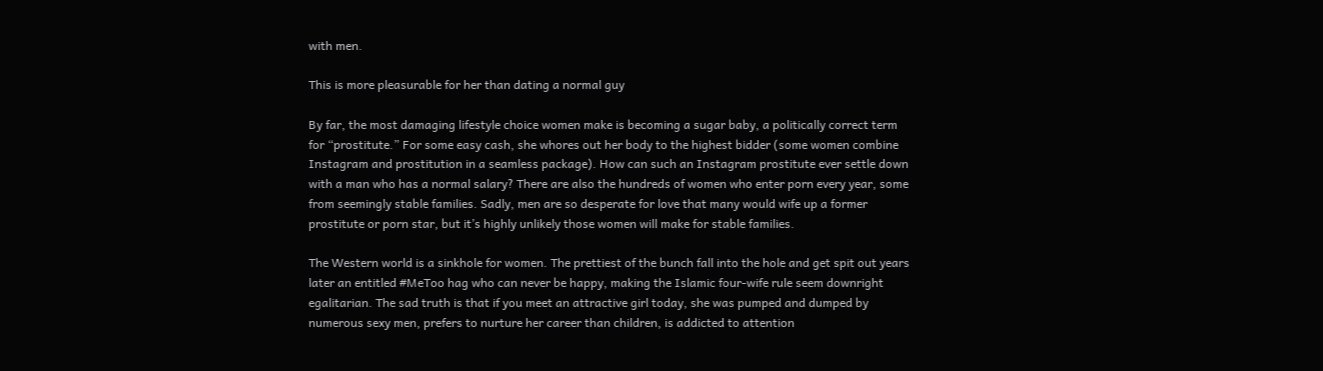with men.

This is more pleasurable for her than dating a normal guy

By far, the most damaging lifestyle choice women make is becoming a sugar baby, a politically correct term for “prostitute.” For some easy cash, she whores out her body to the highest bidder (some women combine Instagram and prostitution in a seamless package). How can such an Instagram prostitute ever settle down with a man who has a normal salary? There are also the hundreds of women who enter porn every year, some from seemingly stable families. Sadly, men are so desperate for love that many would wife up a former prostitute or porn star, but it’s highly unlikely those women will make for stable families.

The Western world is a sinkhole for women. The prettiest of the bunch fall into the hole and get spit out years later an entitled #MeToo hag who can never be happy, making the Islamic four-wife rule seem downright egalitarian. The sad truth is that if you meet an attractive girl today, she was pumped and dumped by numerous sexy men, prefers to nurture her career than children, is addicted to attention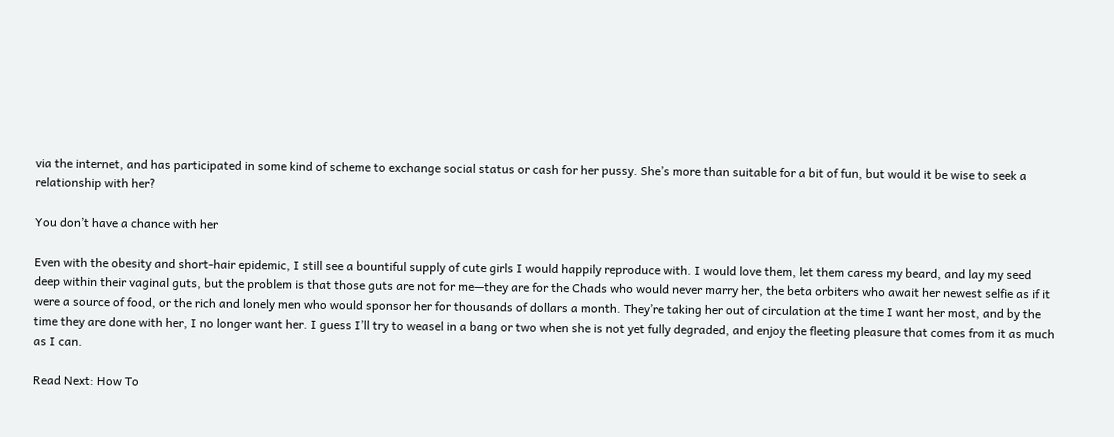via the internet, and has participated in some kind of scheme to exchange social status or cash for her pussy. She’s more than suitable for a bit of fun, but would it be wise to seek a relationship with her?

You don’t have a chance with her

Even with the obesity and short-hair epidemic, I still see a bountiful supply of cute girls I would happily reproduce with. I would love them, let them caress my beard, and lay my seed deep within their vaginal guts, but the problem is that those guts are not for me—they are for the Chads who would never marry her, the beta orbiters who await her newest selfie as if it were a source of food, or the rich and lonely men who would sponsor her for thousands of dollars a month. They’re taking her out of circulation at the time I want her most, and by the time they are done with her, I no longer want her. I guess I’ll try to weasel in a bang or two when she is not yet fully degraded, and enjoy the fleeting pleasure that comes from it as much as I can.

Read Next: How To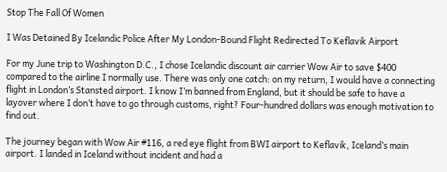Stop The Fall Of Women

I Was Detained By Icelandic Police After My London-Bound Flight Redirected To Keflavik Airport

For my June trip to Washington D.C., I chose Icelandic discount air carrier Wow Air to save $400 compared to the airline I normally use. There was only one catch: on my return, I would have a connecting flight in London’s Stansted airport. I know I’m banned from England, but it should be safe to have a layover where I don’t have to go through customs, right? Four-hundred dollars was enough motivation to find out.

The journey began with Wow Air #116, a red eye flight from BWI airport to Keflavik, Iceland’s main airport. I landed in Iceland without incident and had a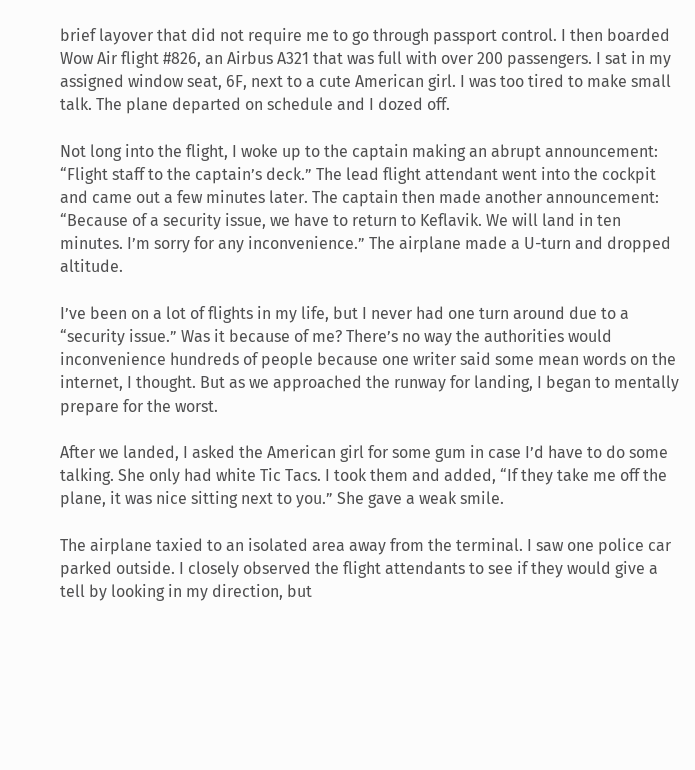brief layover that did not require me to go through passport control. I then boarded Wow Air flight #826, an Airbus A321 that was full with over 200 passengers. I sat in my assigned window seat, 6F, next to a cute American girl. I was too tired to make small talk. The plane departed on schedule and I dozed off.

Not long into the flight, I woke up to the captain making an abrupt announcement: “Flight staff to the captain’s deck.” The lead flight attendant went into the cockpit and came out a few minutes later. The captain then made another announcement: “Because of a security issue, we have to return to Keflavik. We will land in ten minutes. I’m sorry for any inconvenience.” The airplane made a U-turn and dropped altitude.

I’ve been on a lot of flights in my life, but I never had one turn around due to a “security issue.” Was it because of me? There’s no way the authorities would inconvenience hundreds of people because one writer said some mean words on the internet, I thought. But as we approached the runway for landing, I began to mentally prepare for the worst.

After we landed, I asked the American girl for some gum in case I’d have to do some talking. She only had white Tic Tacs. I took them and added, “If they take me off the plane, it was nice sitting next to you.” She gave a weak smile.

The airplane taxied to an isolated area away from the terminal. I saw one police car parked outside. I closely observed the flight attendants to see if they would give a tell by looking in my direction, but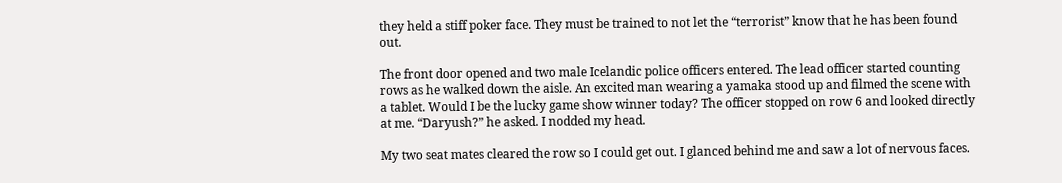they held a stiff poker face. They must be trained to not let the “terrorist” know that he has been found out.

The front door opened and two male Icelandic police officers entered. The lead officer started counting rows as he walked down the aisle. An excited man wearing a yamaka stood up and filmed the scene with a tablet. Would I be the lucky game show winner today? The officer stopped on row 6 and looked directly at me. “Daryush?” he asked. I nodded my head.

My two seat mates cleared the row so I could get out. I glanced behind me and saw a lot of nervous faces.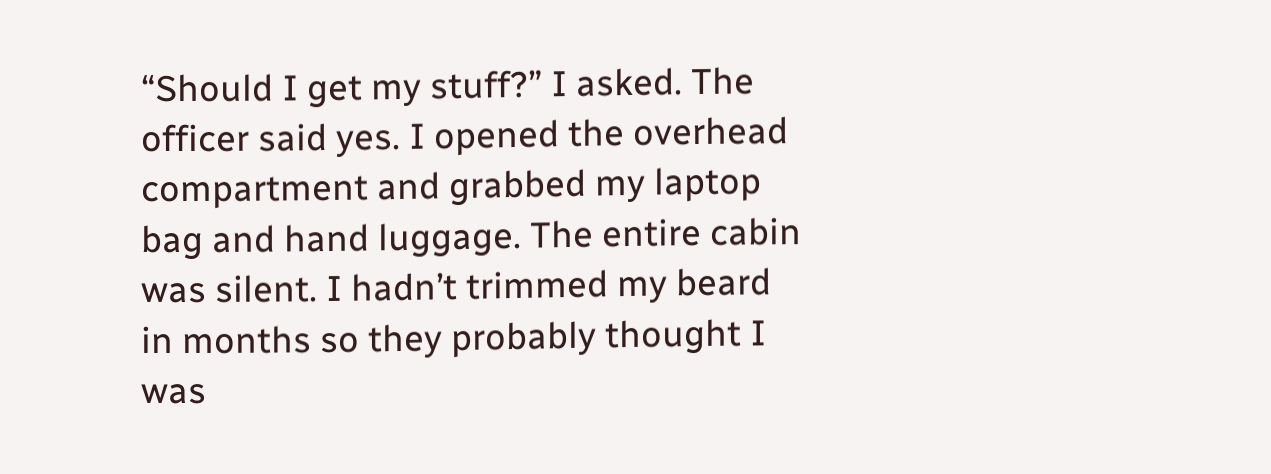“Should I get my stuff?” I asked. The officer said yes. I opened the overhead compartment and grabbed my laptop bag and hand luggage. The entire cabin was silent. I hadn’t trimmed my beard in months so they probably thought I was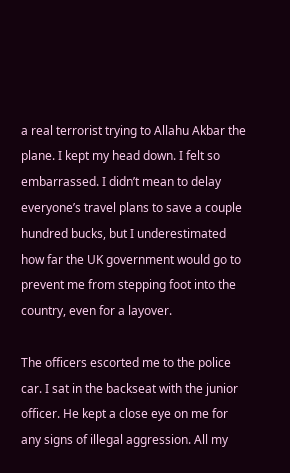a real terrorist trying to Allahu Akbar the plane. I kept my head down. I felt so embarrassed. I didn’t mean to delay everyone’s travel plans to save a couple hundred bucks, but I underestimated how far the UK government would go to prevent me from stepping foot into the country, even for a layover.

The officers escorted me to the police car. I sat in the backseat with the junior officer. He kept a close eye on me for any signs of illegal aggression. All my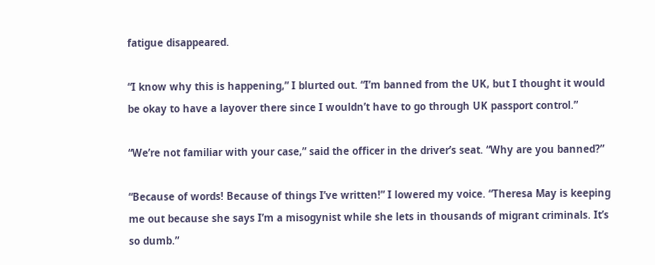fatigue disappeared.

“I know why this is happening,” I blurted out. “I’m banned from the UK, but I thought it would be okay to have a layover there since I wouldn’t have to go through UK passport control.”

“We’re not familiar with your case,” said the officer in the driver’s seat. “Why are you banned?”

“Because of words! Because of things I’ve written!” I lowered my voice. “Theresa May is keeping me out because she says I’m a misogynist while she lets in thousands of migrant criminals. It’s so dumb.”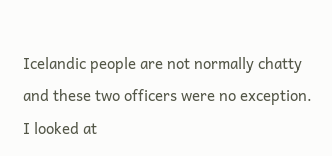Icelandic people are not normally chatty and these two officers were no exception. I looked at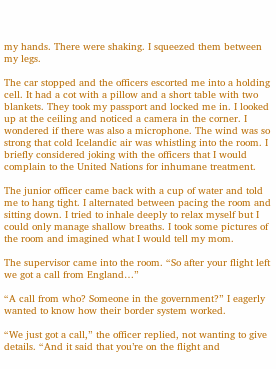my hands. There were shaking. I squeezed them between my legs.

The car stopped and the officers escorted me into a holding cell. It had a cot with a pillow and a short table with two blankets. They took my passport and locked me in. I looked up at the ceiling and noticed a camera in the corner. I wondered if there was also a microphone. The wind was so strong that cold Icelandic air was whistling into the room. I briefly considered joking with the officers that I would complain to the United Nations for inhumane treatment.

The junior officer came back with a cup of water and told me to hang tight. I alternated between pacing the room and sitting down. I tried to inhale deeply to relax myself but I could only manage shallow breaths. I took some pictures of the room and imagined what I would tell my mom.

The supervisor came into the room. “So after your flight left we got a call from England…”

“A call from who? Someone in the government?” I eagerly wanted to know how their border system worked.

“We just got a call,” the officer replied, not wanting to give details. “And it said that you’re on the flight and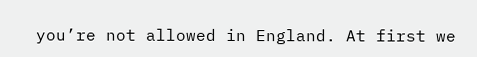you’re not allowed in England. At first we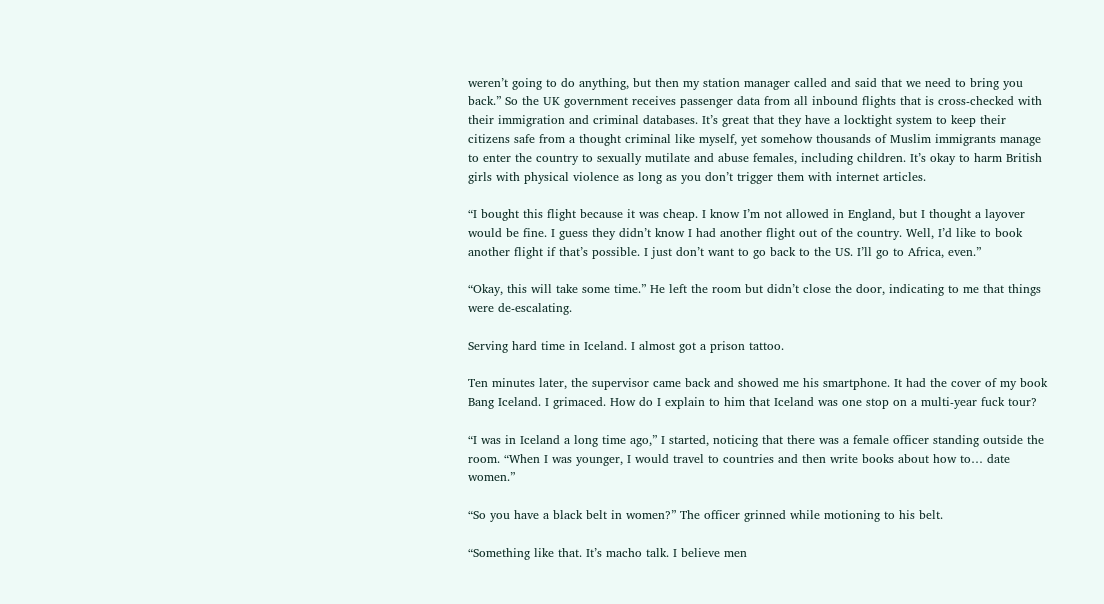weren’t going to do anything, but then my station manager called and said that we need to bring you back.” So the UK government receives passenger data from all inbound flights that is cross-checked with their immigration and criminal databases. It’s great that they have a locktight system to keep their citizens safe from a thought criminal like myself, yet somehow thousands of Muslim immigrants manage to enter the country to sexually mutilate and abuse females, including children. It’s okay to harm British girls with physical violence as long as you don’t trigger them with internet articles.

“I bought this flight because it was cheap. I know I’m not allowed in England, but I thought a layover would be fine. I guess they didn’t know I had another flight out of the country. Well, I’d like to book another flight if that’s possible. I just don’t want to go back to the US. I’ll go to Africa, even.”

“Okay, this will take some time.” He left the room but didn’t close the door, indicating to me that things were de-escalating.

Serving hard time in Iceland. I almost got a prison tattoo.

Ten minutes later, the supervisor came back and showed me his smartphone. It had the cover of my book Bang Iceland. I grimaced. How do I explain to him that Iceland was one stop on a multi-year fuck tour?

“I was in Iceland a long time ago,” I started, noticing that there was a female officer standing outside the room. “When I was younger, I would travel to countries and then write books about how to… date women.”

“So you have a black belt in women?” The officer grinned while motioning to his belt.

“Something like that. It’s macho talk. I believe men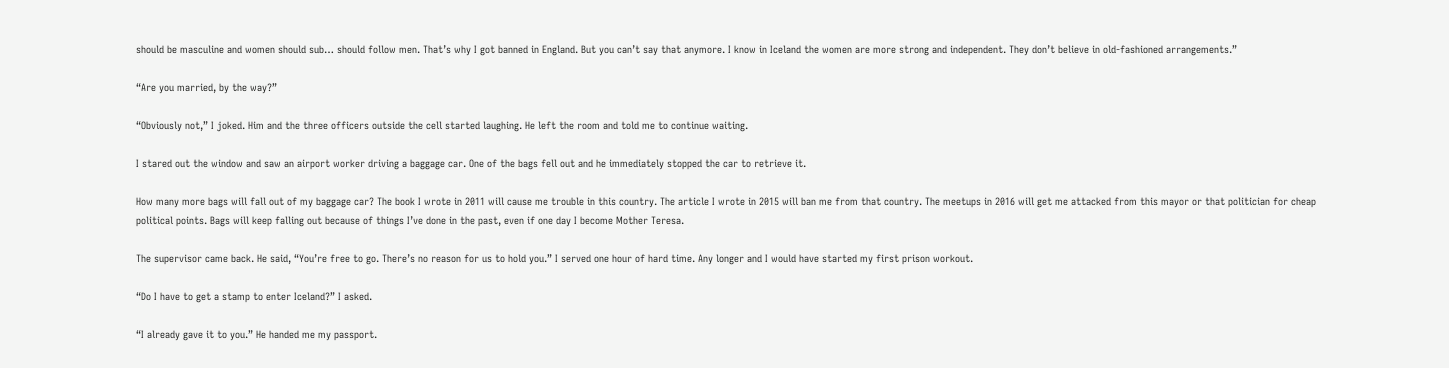should be masculine and women should sub… should follow men. That’s why I got banned in England. But you can’t say that anymore. I know in Iceland the women are more strong and independent. They don’t believe in old-fashioned arrangements.”

“Are you married, by the way?”

“Obviously not,” I joked. Him and the three officers outside the cell started laughing. He left the room and told me to continue waiting.

I stared out the window and saw an airport worker driving a baggage car. One of the bags fell out and he immediately stopped the car to retrieve it.

How many more bags will fall out of my baggage car? The book I wrote in 2011 will cause me trouble in this country. The article I wrote in 2015 will ban me from that country. The meetups in 2016 will get me attacked from this mayor or that politician for cheap political points. Bags will keep falling out because of things I’ve done in the past, even if one day I become Mother Teresa.

The supervisor came back. He said, “You’re free to go. There’s no reason for us to hold you.” I served one hour of hard time. Any longer and I would have started my first prison workout.

“Do I have to get a stamp to enter Iceland?” I asked.

“I already gave it to you.” He handed me my passport.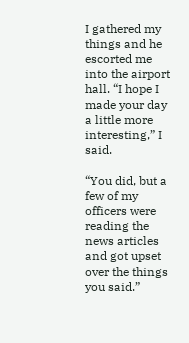I gathered my things and he escorted me into the airport hall. “I hope I made your day a little more interesting,” I said.

“You did, but a few of my officers were reading the news articles and got upset over the things you said.”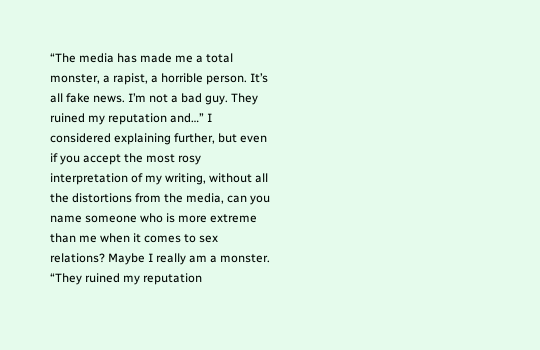“The media has made me a total monster, a rapist, a horrible person. It’s all fake news. I’m not a bad guy. They ruined my reputation and…” I considered explaining further, but even if you accept the most rosy interpretation of my writing, without all the distortions from the media, can you name someone who is more extreme than me when it comes to sex relations? Maybe I really am a monster. “They ruined my reputation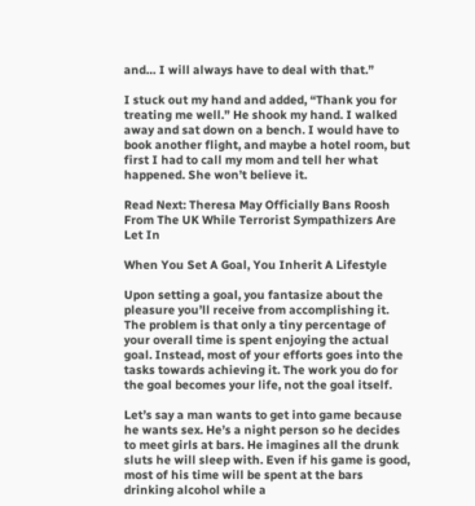and… I will always have to deal with that.”

I stuck out my hand and added, “Thank you for treating me well.” He shook my hand. I walked away and sat down on a bench. I would have to book another flight, and maybe a hotel room, but first I had to call my mom and tell her what happened. She won’t believe it.

Read Next: Theresa May Officially Bans Roosh From The UK While Terrorist Sympathizers Are Let In

When You Set A Goal, You Inherit A Lifestyle

Upon setting a goal, you fantasize about the pleasure you’ll receive from accomplishing it. The problem is that only a tiny percentage of your overall time is spent enjoying the actual goal. Instead, most of your efforts goes into the tasks towards achieving it. The work you do for the goal becomes your life, not the goal itself.

Let’s say a man wants to get into game because he wants sex. He’s a night person so he decides to meet girls at bars. He imagines all the drunk sluts he will sleep with. Even if his game is good, most of his time will be spent at the bars drinking alcohol while a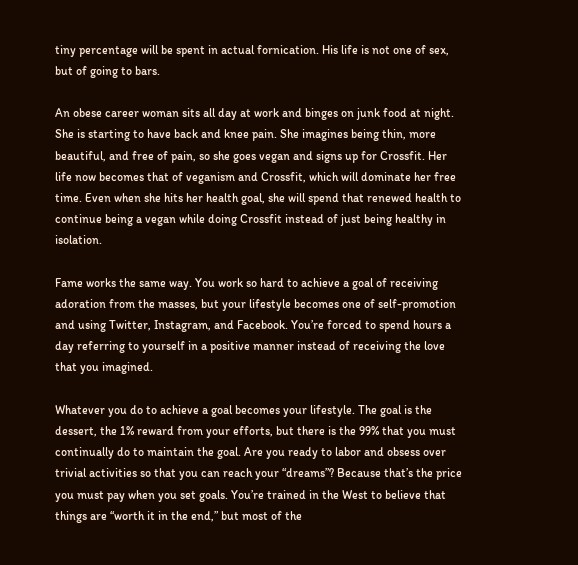tiny percentage will be spent in actual fornication. His life is not one of sex, but of going to bars.

An obese career woman sits all day at work and binges on junk food at night. She is starting to have back and knee pain. She imagines being thin, more beautiful, and free of pain, so she goes vegan and signs up for Crossfit. Her life now becomes that of veganism and Crossfit, which will dominate her free time. Even when she hits her health goal, she will spend that renewed health to continue being a vegan while doing Crossfit instead of just being healthy in isolation.

Fame works the same way. You work so hard to achieve a goal of receiving adoration from the masses, but your lifestyle becomes one of self-promotion and using Twitter, Instagram, and Facebook. You’re forced to spend hours a day referring to yourself in a positive manner instead of receiving the love that you imagined.

Whatever you do to achieve a goal becomes your lifestyle. The goal is the dessert, the 1% reward from your efforts, but there is the 99% that you must continually do to maintain the goal. Are you ready to labor and obsess over trivial activities so that you can reach your “dreams”? Because that’s the price you must pay when you set goals. You’re trained in the West to believe that things are “worth it in the end,” but most of the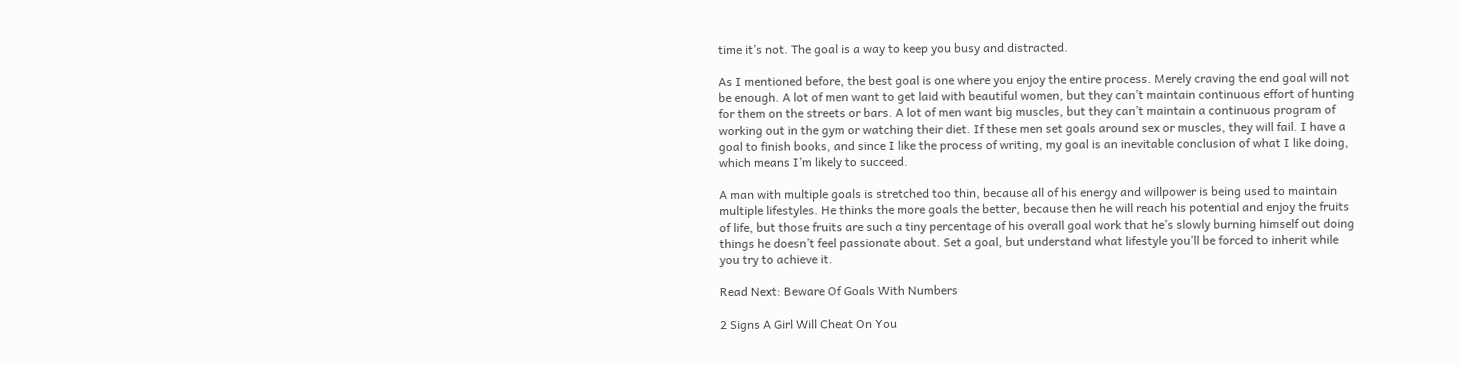time it’s not. The goal is a way to keep you busy and distracted.

As I mentioned before, the best goal is one where you enjoy the entire process. Merely craving the end goal will not be enough. A lot of men want to get laid with beautiful women, but they can’t maintain continuous effort of hunting for them on the streets or bars. A lot of men want big muscles, but they can’t maintain a continuous program of working out in the gym or watching their diet. If these men set goals around sex or muscles, they will fail. I have a goal to finish books, and since I like the process of writing, my goal is an inevitable conclusion of what I like doing, which means I’m likely to succeed.

A man with multiple goals is stretched too thin, because all of his energy and willpower is being used to maintain multiple lifestyles. He thinks the more goals the better, because then he will reach his potential and enjoy the fruits of life, but those fruits are such a tiny percentage of his overall goal work that he’s slowly burning himself out doing things he doesn’t feel passionate about. Set a goal, but understand what lifestyle you’ll be forced to inherit while you try to achieve it.

Read Next: Beware Of Goals With Numbers

2 Signs A Girl Will Cheat On You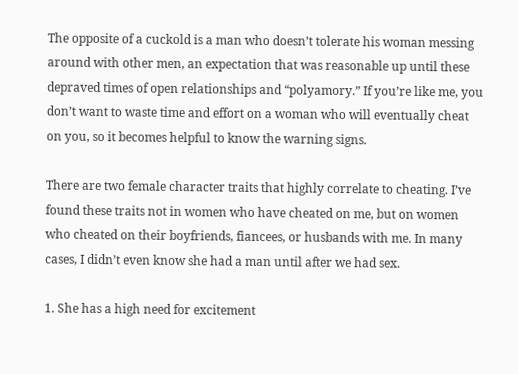The opposite of a cuckold is a man who doesn’t tolerate his woman messing around with other men, an expectation that was reasonable up until these depraved times of open relationships and “polyamory.” If you’re like me, you don’t want to waste time and effort on a woman who will eventually cheat on you, so it becomes helpful to know the warning signs.

There are two female character traits that highly correlate to cheating. I’ve found these traits not in women who have cheated on me, but on women who cheated on their boyfriends, fiancees, or husbands with me. In many cases, I didn’t even know she had a man until after we had sex.

1. She has a high need for excitement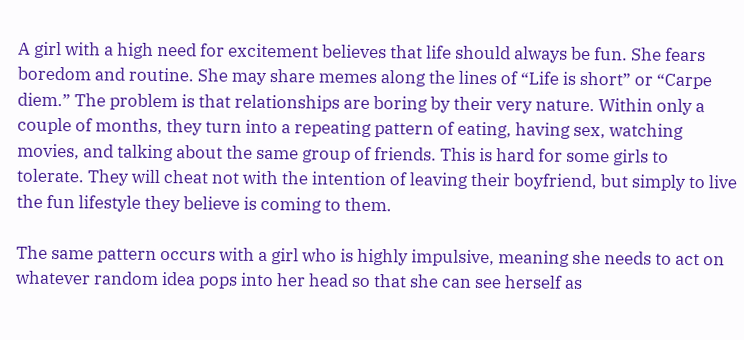A girl with a high need for excitement believes that life should always be fun. She fears boredom and routine. She may share memes along the lines of “Life is short” or “Carpe diem.” The problem is that relationships are boring by their very nature. Within only a couple of months, they turn into a repeating pattern of eating, having sex, watching movies, and talking about the same group of friends. This is hard for some girls to tolerate. They will cheat not with the intention of leaving their boyfriend, but simply to live the fun lifestyle they believe is coming to them.

The same pattern occurs with a girl who is highly impulsive, meaning she needs to act on whatever random idea pops into her head so that she can see herself as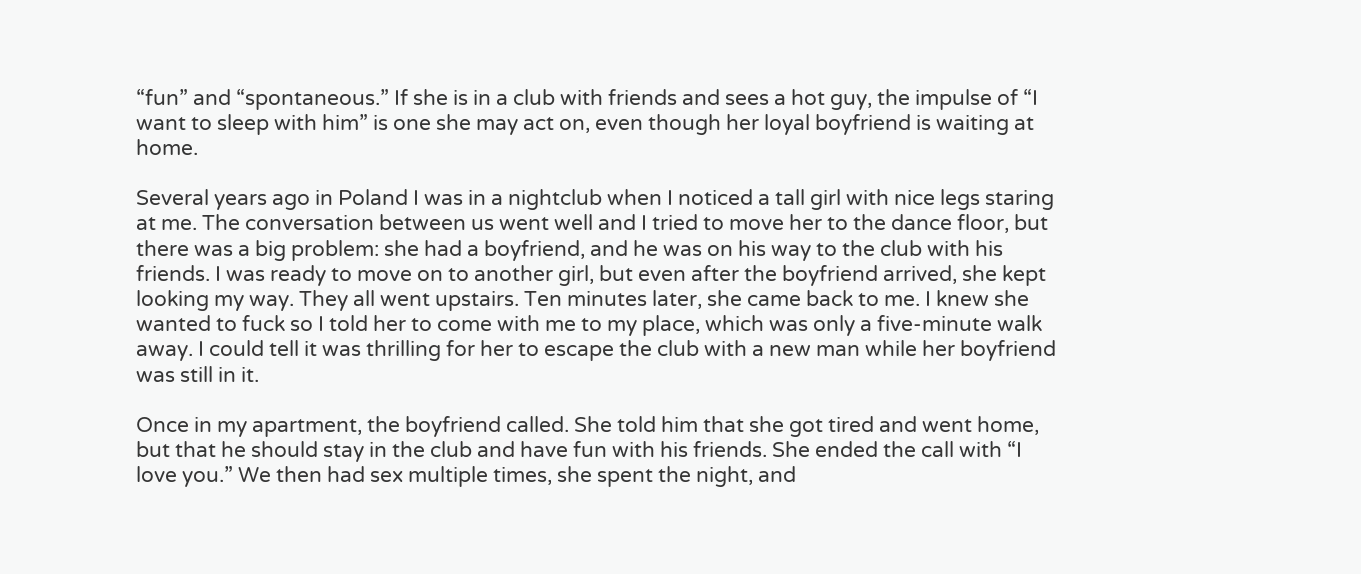“fun” and “spontaneous.” If she is in a club with friends and sees a hot guy, the impulse of “I want to sleep with him” is one she may act on, even though her loyal boyfriend is waiting at home.

Several years ago in Poland I was in a nightclub when I noticed a tall girl with nice legs staring at me. The conversation between us went well and I tried to move her to the dance floor, but there was a big problem: she had a boyfriend, and he was on his way to the club with his friends. I was ready to move on to another girl, but even after the boyfriend arrived, she kept looking my way. They all went upstairs. Ten minutes later, she came back to me. I knew she wanted to fuck so I told her to come with me to my place, which was only a five-minute walk away. I could tell it was thrilling for her to escape the club with a new man while her boyfriend was still in it.

Once in my apartment, the boyfriend called. She told him that she got tired and went home, but that he should stay in the club and have fun with his friends. She ended the call with “I love you.” We then had sex multiple times, she spent the night, and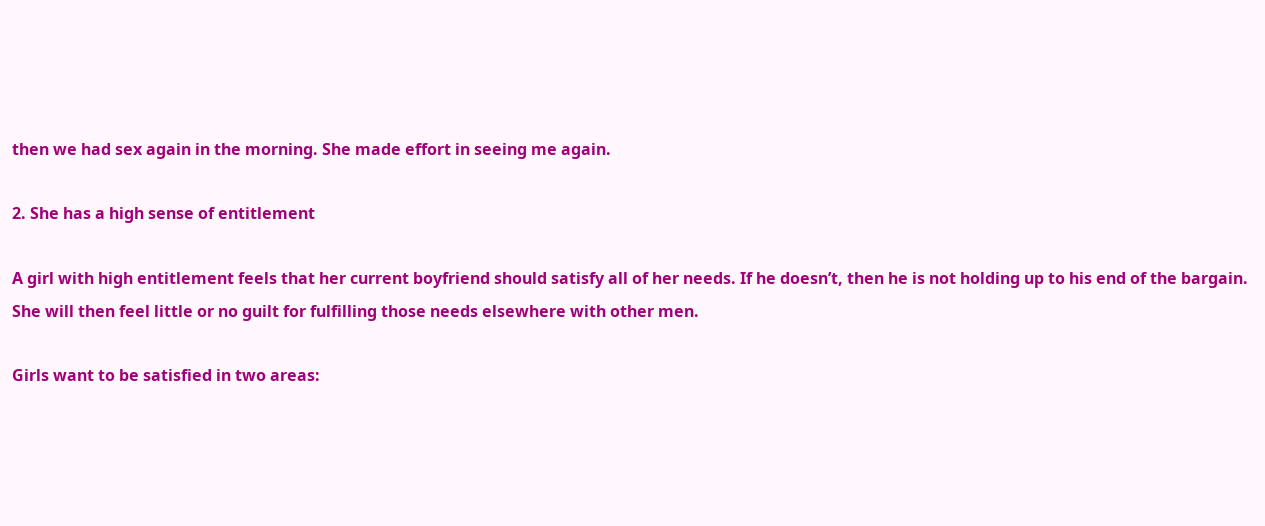then we had sex again in the morning. She made effort in seeing me again.

2. She has a high sense of entitlement

A girl with high entitlement feels that her current boyfriend should satisfy all of her needs. If he doesn’t, then he is not holding up to his end of the bargain. She will then feel little or no guilt for fulfilling those needs elsewhere with other men.

Girls want to be satisfied in two areas: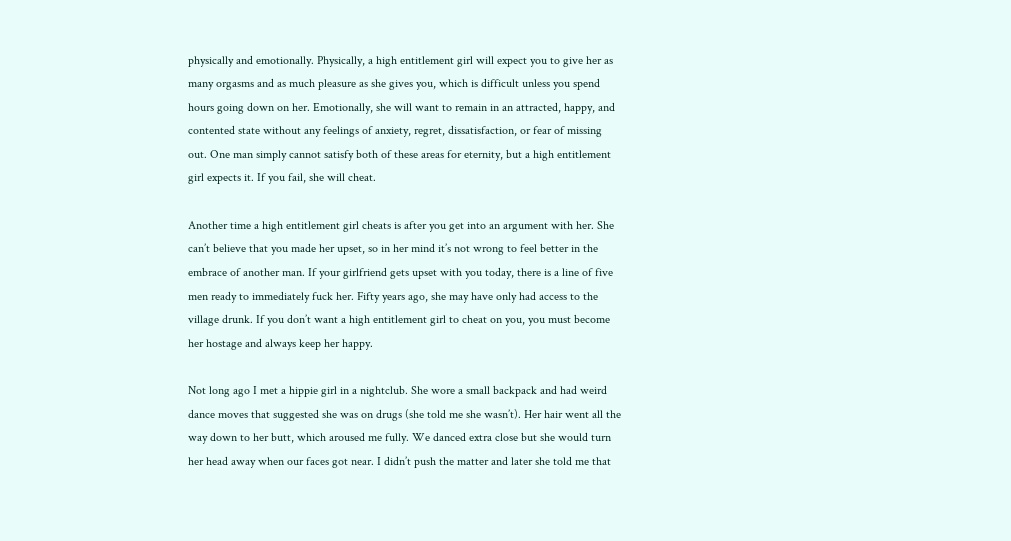physically and emotionally. Physically, a high entitlement girl will expect you to give her as many orgasms and as much pleasure as she gives you, which is difficult unless you spend hours going down on her. Emotionally, she will want to remain in an attracted, happy, and contented state without any feelings of anxiety, regret, dissatisfaction, or fear of missing out. One man simply cannot satisfy both of these areas for eternity, but a high entitlement girl expects it. If you fail, she will cheat.

Another time a high entitlement girl cheats is after you get into an argument with her. She can’t believe that you made her upset, so in her mind it’s not wrong to feel better in the embrace of another man. If your girlfriend gets upset with you today, there is a line of five men ready to immediately fuck her. Fifty years ago, she may have only had access to the village drunk. If you don’t want a high entitlement girl to cheat on you, you must become her hostage and always keep her happy.

Not long ago I met a hippie girl in a nightclub. She wore a small backpack and had weird dance moves that suggested she was on drugs (she told me she wasn’t). Her hair went all the way down to her butt, which aroused me fully. We danced extra close but she would turn her head away when our faces got near. I didn’t push the matter and later she told me that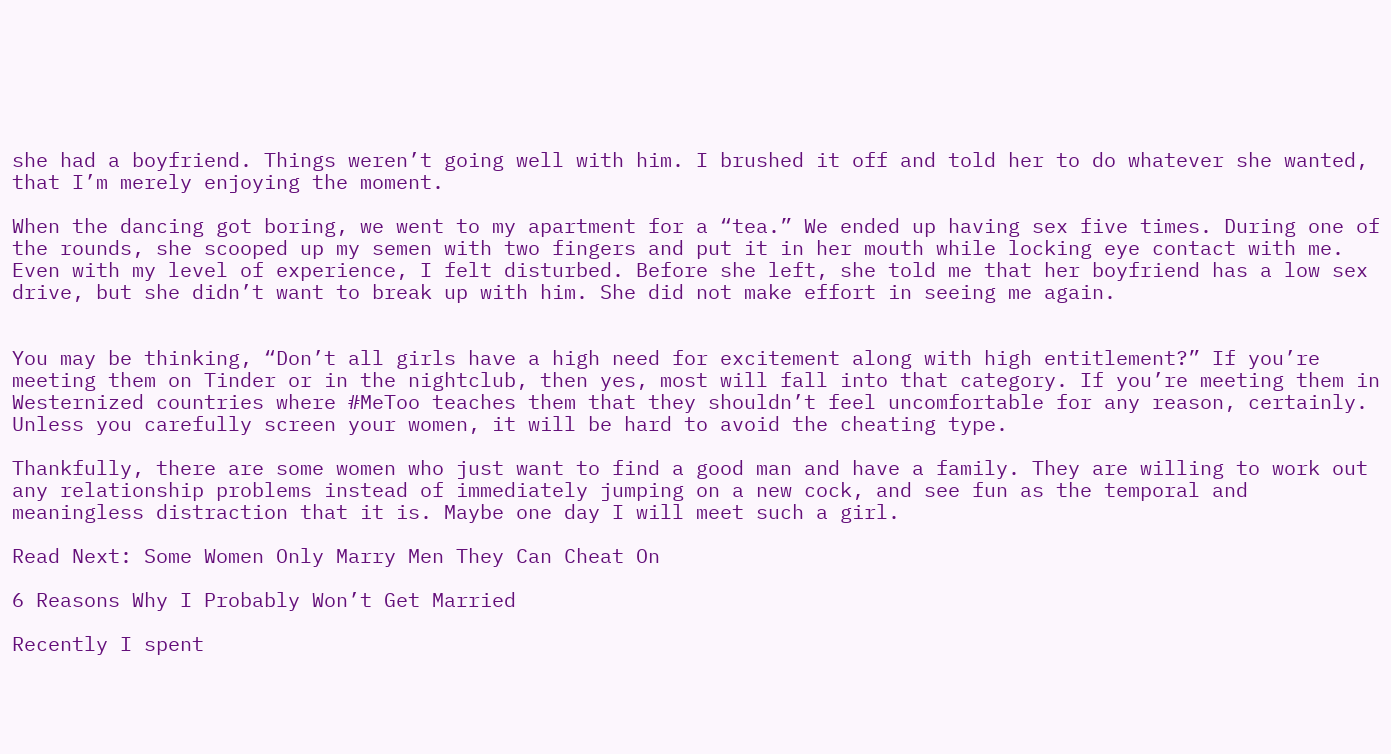she had a boyfriend. Things weren’t going well with him. I brushed it off and told her to do whatever she wanted, that I’m merely enjoying the moment.

When the dancing got boring, we went to my apartment for a “tea.” We ended up having sex five times. During one of the rounds, she scooped up my semen with two fingers and put it in her mouth while locking eye contact with me. Even with my level of experience, I felt disturbed. Before she left, she told me that her boyfriend has a low sex drive, but she didn’t want to break up with him. She did not make effort in seeing me again.


You may be thinking, “Don’t all girls have a high need for excitement along with high entitlement?” If you’re meeting them on Tinder or in the nightclub, then yes, most will fall into that category. If you’re meeting them in Westernized countries where #MeToo teaches them that they shouldn’t feel uncomfortable for any reason, certainly. Unless you carefully screen your women, it will be hard to avoid the cheating type.

Thankfully, there are some women who just want to find a good man and have a family. They are willing to work out any relationship problems instead of immediately jumping on a new cock, and see fun as the temporal and meaningless distraction that it is. Maybe one day I will meet such a girl.

Read Next: Some Women Only Marry Men They Can Cheat On

6 Reasons Why I Probably Won’t Get Married

Recently I spent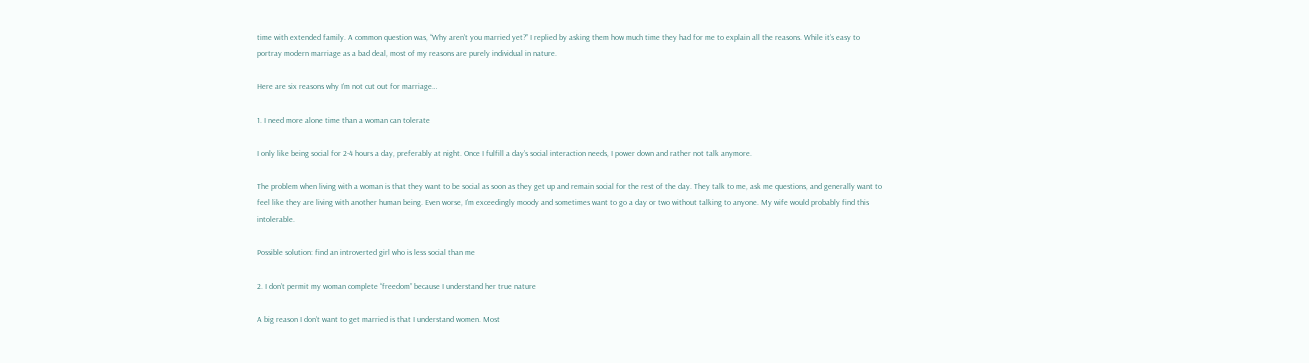time with extended family. A common question was, “Why aren’t you married yet?” I replied by asking them how much time they had for me to explain all the reasons. While it’s easy to portray modern marriage as a bad deal, most of my reasons are purely individual in nature.

Here are six reasons why I’m not cut out for marriage…

1. I need more alone time than a woman can tolerate

I only like being social for 2-4 hours a day, preferably at night. Once I fulfill a day’s social interaction needs, I power down and rather not talk anymore.

The problem when living with a woman is that they want to be social as soon as they get up and remain social for the rest of the day. They talk to me, ask me questions, and generally want to feel like they are living with another human being. Even worse, I’m exceedingly moody and sometimes want to go a day or two without talking to anyone. My wife would probably find this intolerable.

Possible solution: find an introverted girl who is less social than me

2. I don’t permit my woman complete “freedom” because I understand her true nature

A big reason I don’t want to get married is that I understand women. Most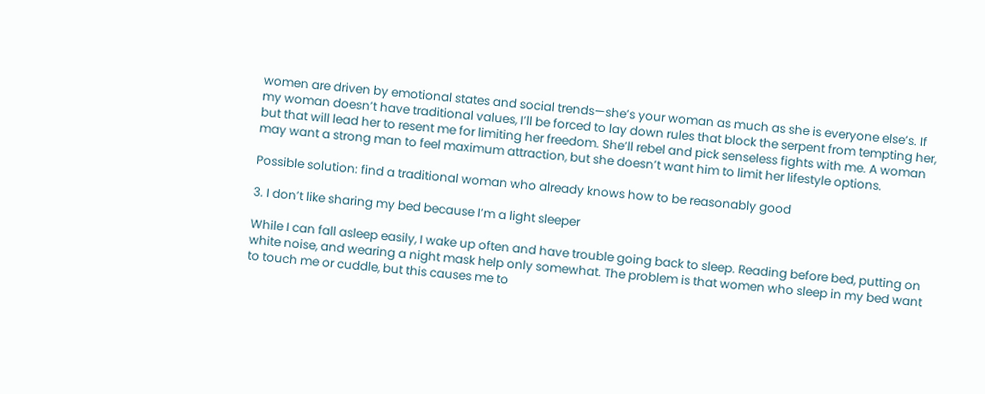women are driven by emotional states and social trends—she’s your woman as much as she is everyone else’s. If my woman doesn’t have traditional values, I’ll be forced to lay down rules that block the serpent from tempting her, but that will lead her to resent me for limiting her freedom. She’ll rebel and pick senseless fights with me. A woman may want a strong man to feel maximum attraction, but she doesn’t want him to limit her lifestyle options.

Possible solution: find a traditional woman who already knows how to be reasonably good

3. I don’t like sharing my bed because I’m a light sleeper

While I can fall asleep easily, I wake up often and have trouble going back to sleep. Reading before bed, putting on white noise, and wearing a night mask help only somewhat. The problem is that women who sleep in my bed want to touch me or cuddle, but this causes me to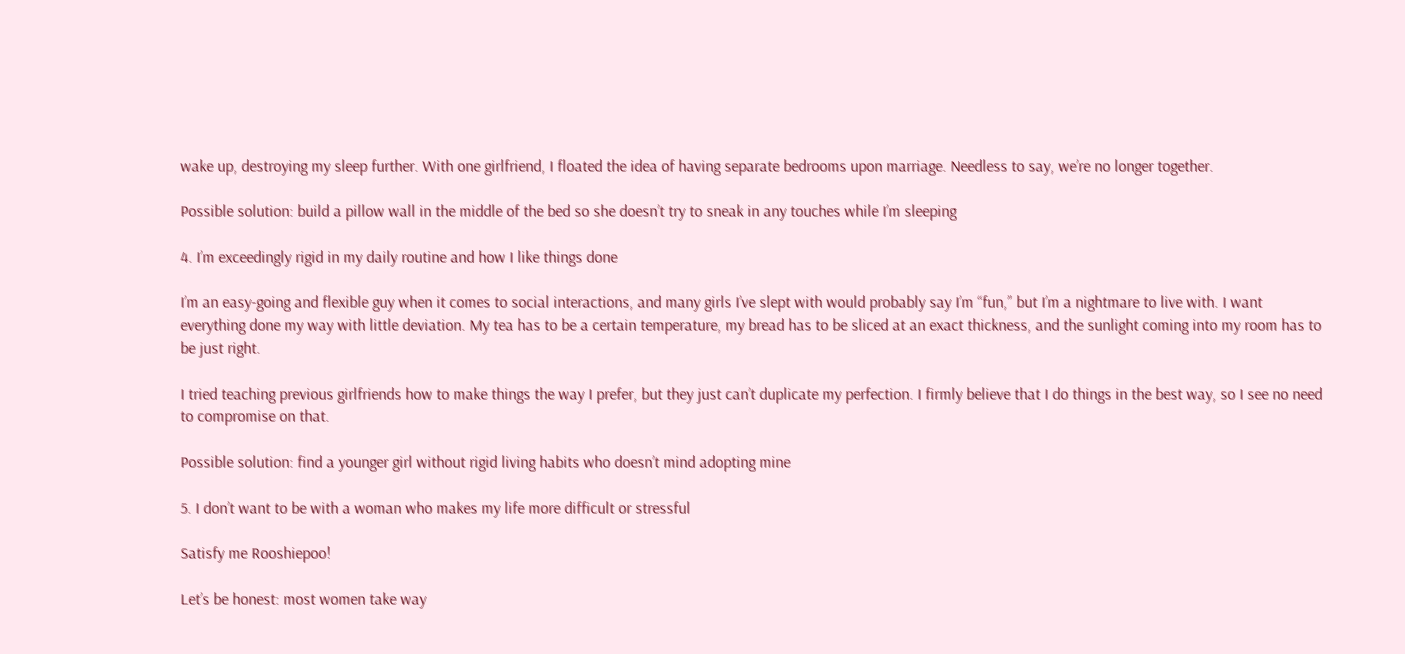wake up, destroying my sleep further. With one girlfriend, I floated the idea of having separate bedrooms upon marriage. Needless to say, we’re no longer together.

Possible solution: build a pillow wall in the middle of the bed so she doesn’t try to sneak in any touches while I’m sleeping

4. I’m exceedingly rigid in my daily routine and how I like things done

I’m an easy-going and flexible guy when it comes to social interactions, and many girls I’ve slept with would probably say I’m “fun,” but I’m a nightmare to live with. I want everything done my way with little deviation. My tea has to be a certain temperature, my bread has to be sliced at an exact thickness, and the sunlight coming into my room has to be just right.

I tried teaching previous girlfriends how to make things the way I prefer, but they just can’t duplicate my perfection. I firmly believe that I do things in the best way, so I see no need to compromise on that.

Possible solution: find a younger girl without rigid living habits who doesn’t mind adopting mine

5. I don’t want to be with a woman who makes my life more difficult or stressful

Satisfy me Rooshiepoo!

Let’s be honest: most women take way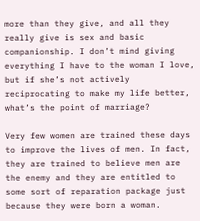more than they give, and all they really give is sex and basic companionship. I don’t mind giving everything I have to the woman I love, but if she’s not actively reciprocating to make my life better, what’s the point of marriage?

Very few women are trained these days to improve the lives of men. In fact, they are trained to believe men are the enemy and they are entitled to some sort of reparation package just because they were born a woman.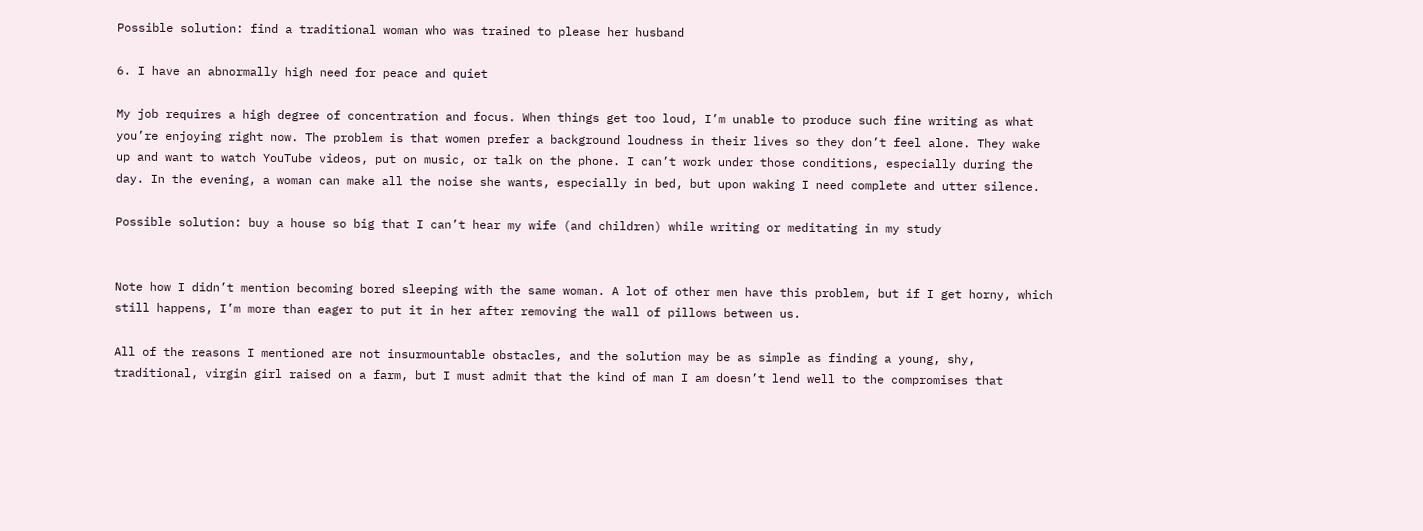Possible solution: find a traditional woman who was trained to please her husband

6. I have an abnormally high need for peace and quiet

My job requires a high degree of concentration and focus. When things get too loud, I’m unable to produce such fine writing as what you’re enjoying right now. The problem is that women prefer a background loudness in their lives so they don’t feel alone. They wake up and want to watch YouTube videos, put on music, or talk on the phone. I can’t work under those conditions, especially during the day. In the evening, a woman can make all the noise she wants, especially in bed, but upon waking I need complete and utter silence.

Possible solution: buy a house so big that I can’t hear my wife (and children) while writing or meditating in my study


Note how I didn’t mention becoming bored sleeping with the same woman. A lot of other men have this problem, but if I get horny, which still happens, I’m more than eager to put it in her after removing the wall of pillows between us.

All of the reasons I mentioned are not insurmountable obstacles, and the solution may be as simple as finding a young, shy, traditional, virgin girl raised on a farm, but I must admit that the kind of man I am doesn’t lend well to the compromises that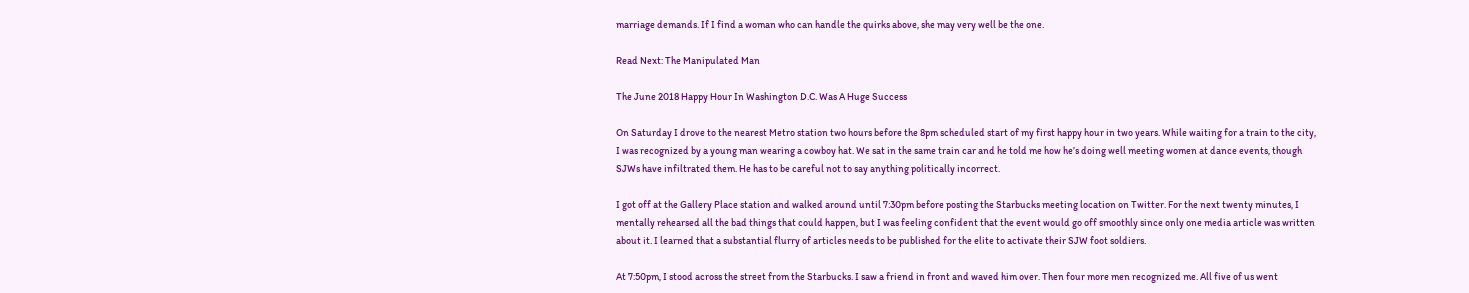marriage demands. If I find a woman who can handle the quirks above, she may very well be the one.

Read Next: The Manipulated Man

The June 2018 Happy Hour In Washington D.C. Was A Huge Success

On Saturday I drove to the nearest Metro station two hours before the 8pm scheduled start of my first happy hour in two years. While waiting for a train to the city, I was recognized by a young man wearing a cowboy hat. We sat in the same train car and he told me how he’s doing well meeting women at dance events, though SJWs have infiltrated them. He has to be careful not to say anything politically incorrect.

I got off at the Gallery Place station and walked around until 7:30pm before posting the Starbucks meeting location on Twitter. For the next twenty minutes, I mentally rehearsed all the bad things that could happen, but I was feeling confident that the event would go off smoothly since only one media article was written about it. I learned that a substantial flurry of articles needs to be published for the elite to activate their SJW foot soldiers.

At 7:50pm, I stood across the street from the Starbucks. I saw a friend in front and waved him over. Then four more men recognized me. All five of us went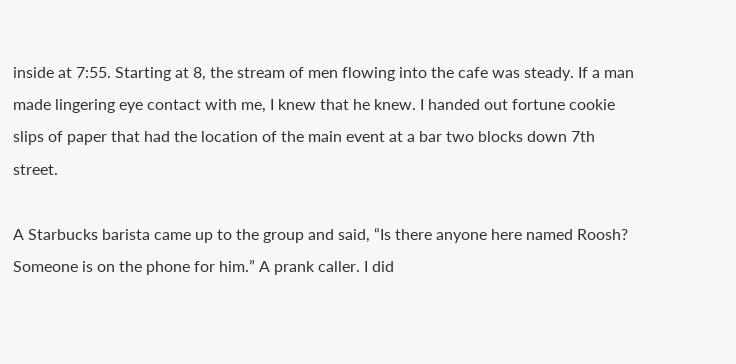inside at 7:55. Starting at 8, the stream of men flowing into the cafe was steady. If a man made lingering eye contact with me, I knew that he knew. I handed out fortune cookie slips of paper that had the location of the main event at a bar two blocks down 7th street.

A Starbucks barista came up to the group and said, “Is there anyone here named Roosh? Someone is on the phone for him.” A prank caller. I did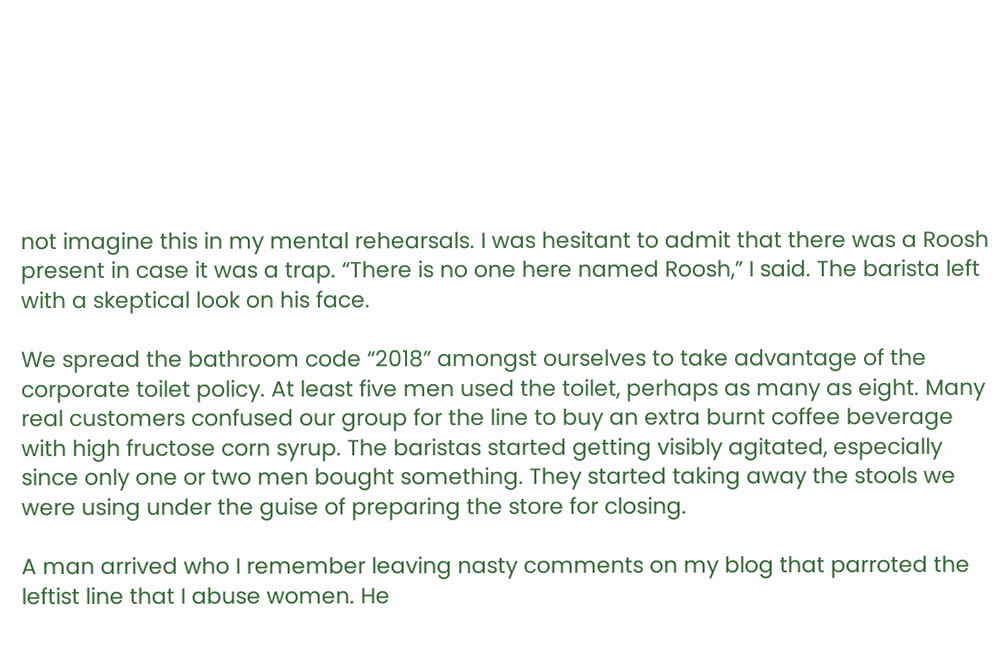not imagine this in my mental rehearsals. I was hesitant to admit that there was a Roosh present in case it was a trap. “There is no one here named Roosh,” I said. The barista left with a skeptical look on his face.

We spread the bathroom code “2018” amongst ourselves to take advantage of the corporate toilet policy. At least five men used the toilet, perhaps as many as eight. Many real customers confused our group for the line to buy an extra burnt coffee beverage with high fructose corn syrup. The baristas started getting visibly agitated, especially since only one or two men bought something. They started taking away the stools we were using under the guise of preparing the store for closing.

A man arrived who I remember leaving nasty comments on my blog that parroted the leftist line that I abuse women. He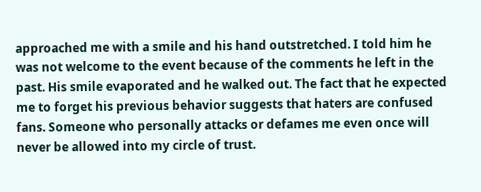approached me with a smile and his hand outstretched. I told him he was not welcome to the event because of the comments he left in the past. His smile evaporated and he walked out. The fact that he expected me to forget his previous behavior suggests that haters are confused fans. Someone who personally attacks or defames me even once will never be allowed into my circle of trust.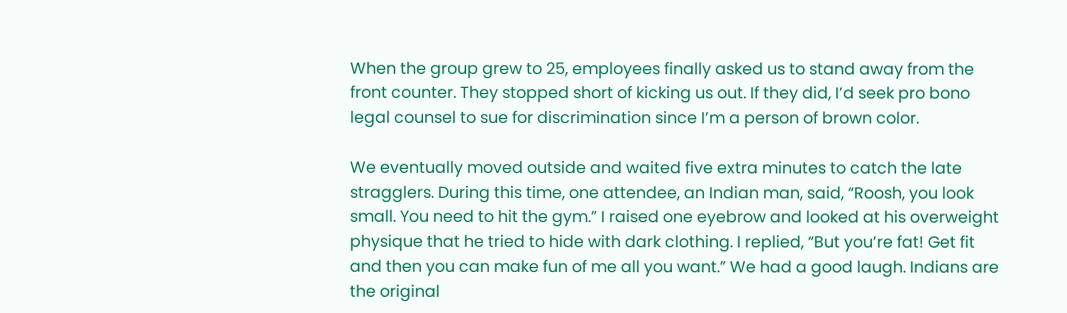When the group grew to 25, employees finally asked us to stand away from the front counter. They stopped short of kicking us out. If they did, I’d seek pro bono legal counsel to sue for discrimination since I’m a person of brown color.

We eventually moved outside and waited five extra minutes to catch the late stragglers. During this time, one attendee, an Indian man, said, “Roosh, you look small. You need to hit the gym.” I raised one eyebrow and looked at his overweight physique that he tried to hide with dark clothing. I replied, “But you’re fat! Get fit and then you can make fun of me all you want.” We had a good laugh. Indians are the original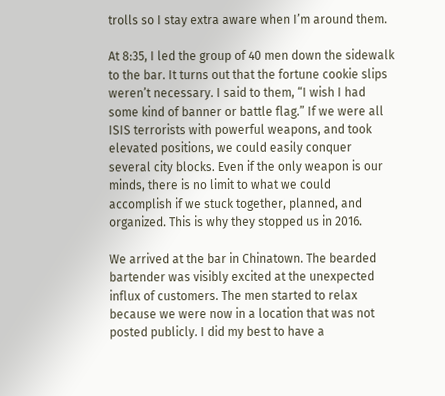trolls so I stay extra aware when I’m around them.

At 8:35, I led the group of 40 men down the sidewalk to the bar. It turns out that the fortune cookie slips weren’t necessary. I said to them, “I wish I had some kind of banner or battle flag.” If we were all ISIS terrorists with powerful weapons, and took elevated positions, we could easily conquer several city blocks. Even if the only weapon is our minds, there is no limit to what we could accomplish if we stuck together, planned, and organized. This is why they stopped us in 2016.

We arrived at the bar in Chinatown. The bearded bartender was visibly excited at the unexpected influx of customers. The men started to relax because we were now in a location that was not posted publicly. I did my best to have a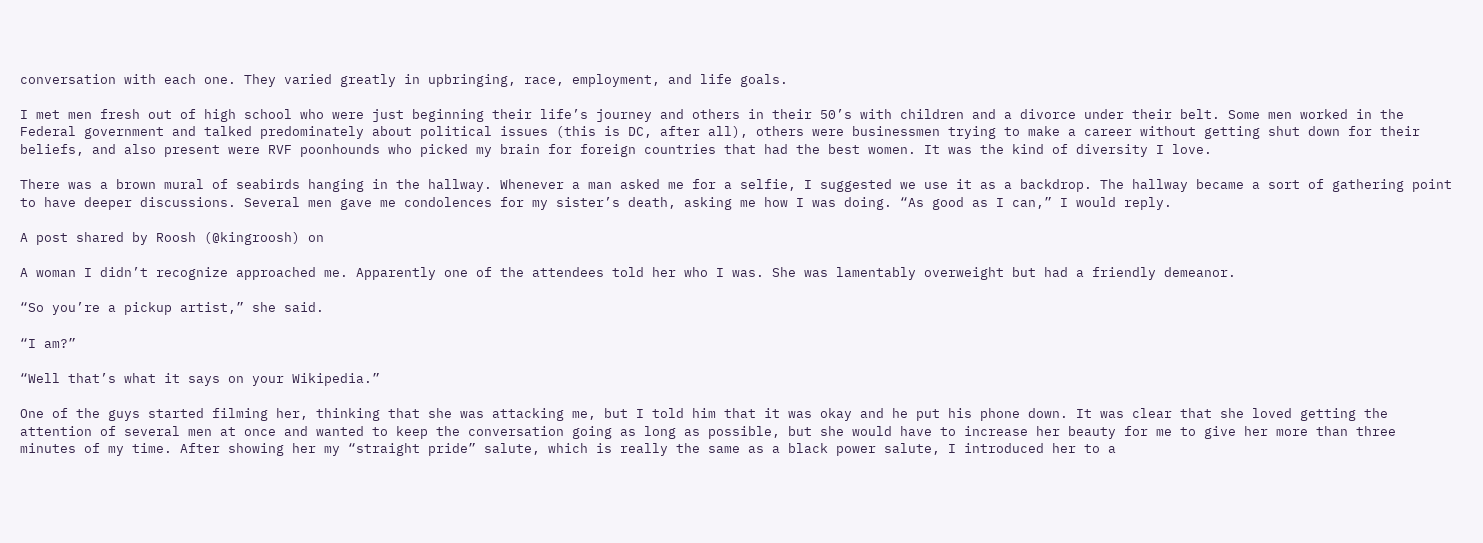conversation with each one. They varied greatly in upbringing, race, employment, and life goals.

I met men fresh out of high school who were just beginning their life’s journey and others in their 50’s with children and a divorce under their belt. Some men worked in the Federal government and talked predominately about political issues (this is DC, after all), others were businessmen trying to make a career without getting shut down for their beliefs, and also present were RVF poonhounds who picked my brain for foreign countries that had the best women. It was the kind of diversity I love.

There was a brown mural of seabirds hanging in the hallway. Whenever a man asked me for a selfie, I suggested we use it as a backdrop. The hallway became a sort of gathering point to have deeper discussions. Several men gave me condolences for my sister’s death, asking me how I was doing. “As good as I can,” I would reply.

A post shared by Roosh (@kingroosh) on

A woman I didn’t recognize approached me. Apparently one of the attendees told her who I was. She was lamentably overweight but had a friendly demeanor.

“So you’re a pickup artist,” she said.

“I am?”

“Well that’s what it says on your Wikipedia.”

One of the guys started filming her, thinking that she was attacking me, but I told him that it was okay and he put his phone down. It was clear that she loved getting the attention of several men at once and wanted to keep the conversation going as long as possible, but she would have to increase her beauty for me to give her more than three minutes of my time. After showing her my “straight pride” salute, which is really the same as a black power salute, I introduced her to a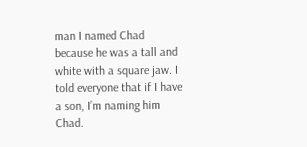man I named Chad because he was a tall and white with a square jaw. I told everyone that if I have a son, I’m naming him Chad.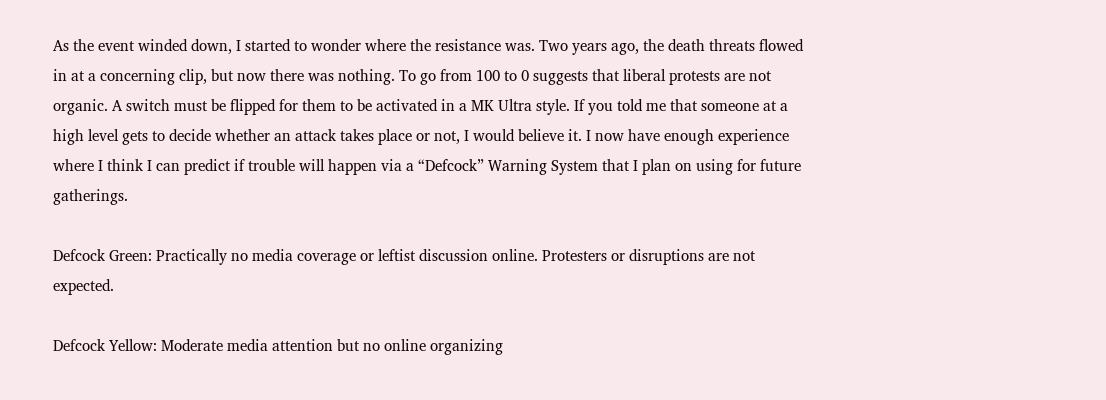As the event winded down, I started to wonder where the resistance was. Two years ago, the death threats flowed in at a concerning clip, but now there was nothing. To go from 100 to 0 suggests that liberal protests are not organic. A switch must be flipped for them to be activated in a MK Ultra style. If you told me that someone at a high level gets to decide whether an attack takes place or not, I would believe it. I now have enough experience where I think I can predict if trouble will happen via a “Defcock” Warning System that I plan on using for future gatherings.

Defcock Green: Practically no media coverage or leftist discussion online. Protesters or disruptions are not expected.

Defcock Yellow: Moderate media attention but no online organizing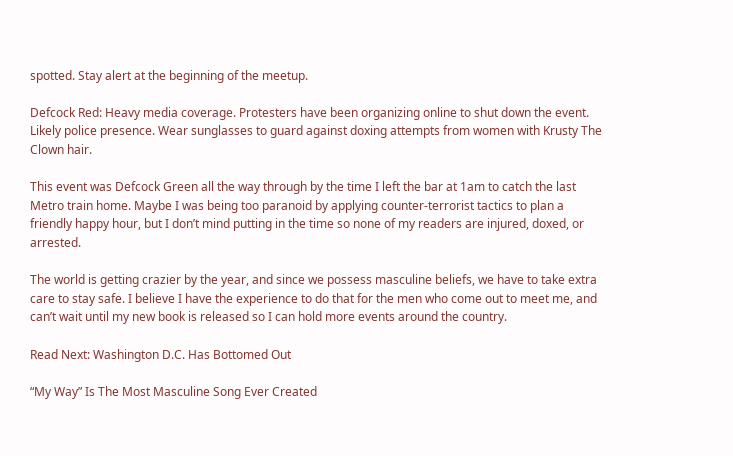spotted. Stay alert at the beginning of the meetup.

Defcock Red: Heavy media coverage. Protesters have been organizing online to shut down the event. Likely police presence. Wear sunglasses to guard against doxing attempts from women with Krusty The Clown hair.

This event was Defcock Green all the way through by the time I left the bar at 1am to catch the last Metro train home. Maybe I was being too paranoid by applying counter-terrorist tactics to plan a friendly happy hour, but I don’t mind putting in the time so none of my readers are injured, doxed, or arrested.

The world is getting crazier by the year, and since we possess masculine beliefs, we have to take extra care to stay safe. I believe I have the experience to do that for the men who come out to meet me, and can’t wait until my new book is released so I can hold more events around the country.

Read Next: Washington D.C. Has Bottomed Out

“My Way” Is The Most Masculine Song Ever Created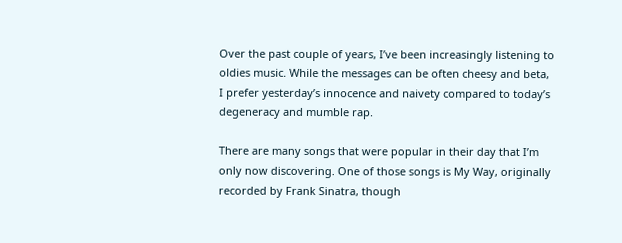Over the past couple of years, I’ve been increasingly listening to oldies music. While the messages can be often cheesy and beta, I prefer yesterday’s innocence and naivety compared to today’s degeneracy and mumble rap.

There are many songs that were popular in their day that I’m only now discovering. One of those songs is My Way, originally recorded by Frank Sinatra, though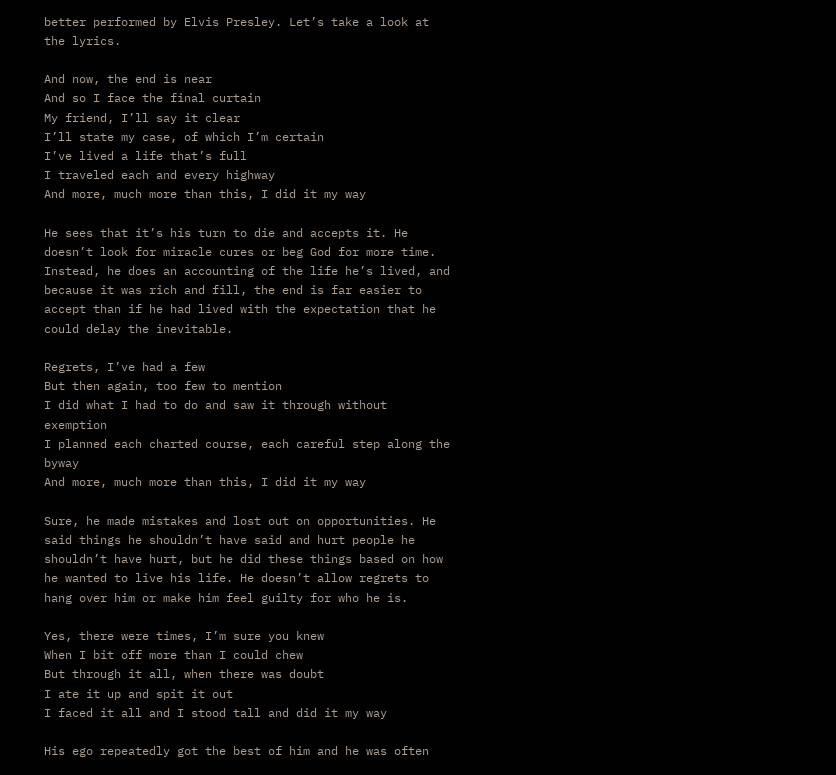better performed by Elvis Presley. Let’s take a look at the lyrics.

And now, the end is near
And so I face the final curtain
My friend, I’ll say it clear
I’ll state my case, of which I’m certain
I’ve lived a life that’s full
I traveled each and every highway
And more, much more than this, I did it my way

He sees that it’s his turn to die and accepts it. He doesn’t look for miracle cures or beg God for more time. Instead, he does an accounting of the life he’s lived, and because it was rich and fill, the end is far easier to accept than if he had lived with the expectation that he could delay the inevitable.

Regrets, I’ve had a few
But then again, too few to mention
I did what I had to do and saw it through without exemption
I planned each charted course, each careful step along the byway
And more, much more than this, I did it my way

Sure, he made mistakes and lost out on opportunities. He said things he shouldn’t have said and hurt people he shouldn’t have hurt, but he did these things based on how he wanted to live his life. He doesn’t allow regrets to hang over him or make him feel guilty for who he is.

Yes, there were times, I’m sure you knew
When I bit off more than I could chew
But through it all, when there was doubt
I ate it up and spit it out
I faced it all and I stood tall and did it my way

His ego repeatedly got the best of him and he was often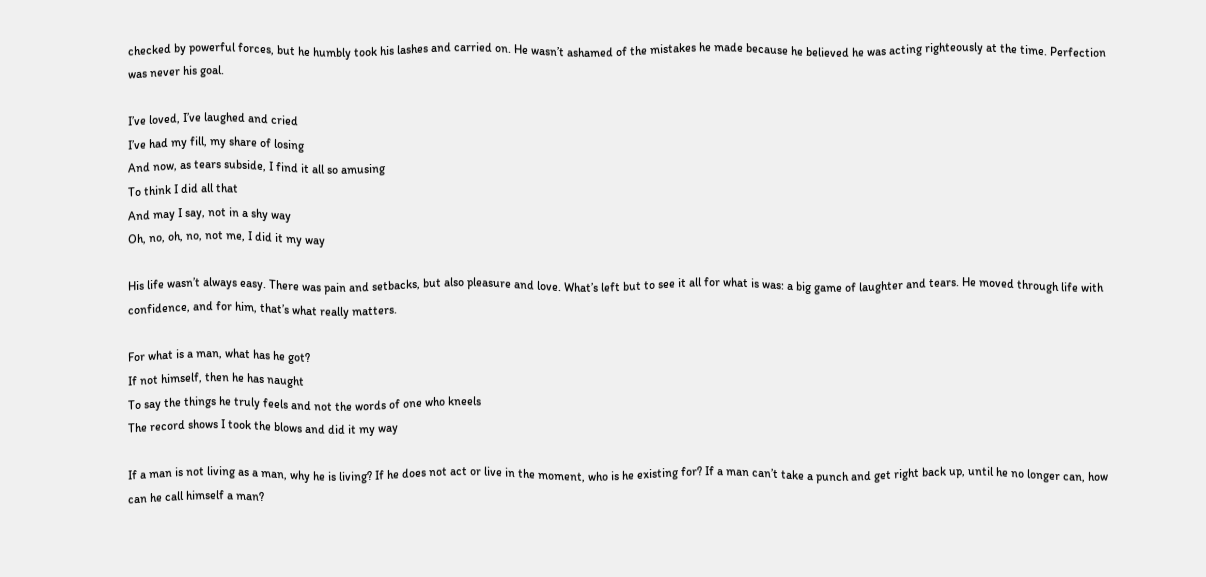checked by powerful forces, but he humbly took his lashes and carried on. He wasn’t ashamed of the mistakes he made because he believed he was acting righteously at the time. Perfection was never his goal.

I’ve loved, I’ve laughed and cried
I’ve had my fill, my share of losing
And now, as tears subside, I find it all so amusing
To think I did all that
And may I say, not in a shy way
Oh, no, oh, no, not me, I did it my way

His life wasn’t always easy. There was pain and setbacks, but also pleasure and love. What’s left but to see it all for what is was: a big game of laughter and tears. He moved through life with confidence, and for him, that’s what really matters.

For what is a man, what has he got?
If not himself, then he has naught
To say the things he truly feels and not the words of one who kneels
The record shows I took the blows and did it my way

If a man is not living as a man, why he is living? If he does not act or live in the moment, who is he existing for? If a man can’t take a punch and get right back up, until he no longer can, how can he call himself a man?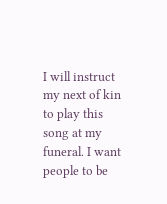I will instruct my next of kin to play this song at my funeral. I want people to be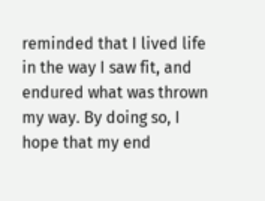reminded that I lived life in the way I saw fit, and endured what was thrown my way. By doing so, I hope that my end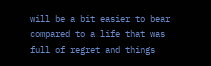will be a bit easier to bear compared to a life that was full of regret and things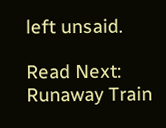left unsaid.

Read Next: Runaway Train